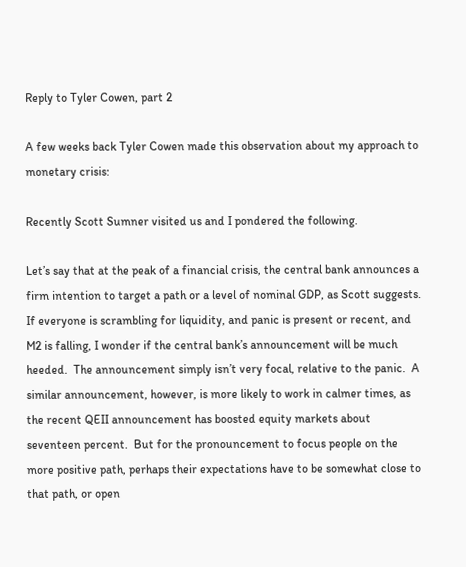Reply to Tyler Cowen, part 2

A few weeks back Tyler Cowen made this observation about my approach to monetary crisis:

Recently Scott Sumner visited us and I pondered the following.

Let’s say that at the peak of a financial crisis, the central bank announces a firm intention to target a path or a level of nominal GDP, as Scott suggests.  If everyone is scrambling for liquidity, and panic is present or recent, and M2 is falling, I wonder if the central bank’s announcement will be much heeded.  The announcement simply isn’t very focal, relative to the panic.  A similar announcement, however, is more likely to work in calmer times, as the recent QEII announcement has boosted equity markets about seventeen percent.  But for the pronouncement to focus people on the more positive path, perhaps their expectations have to be somewhat close to that path, or open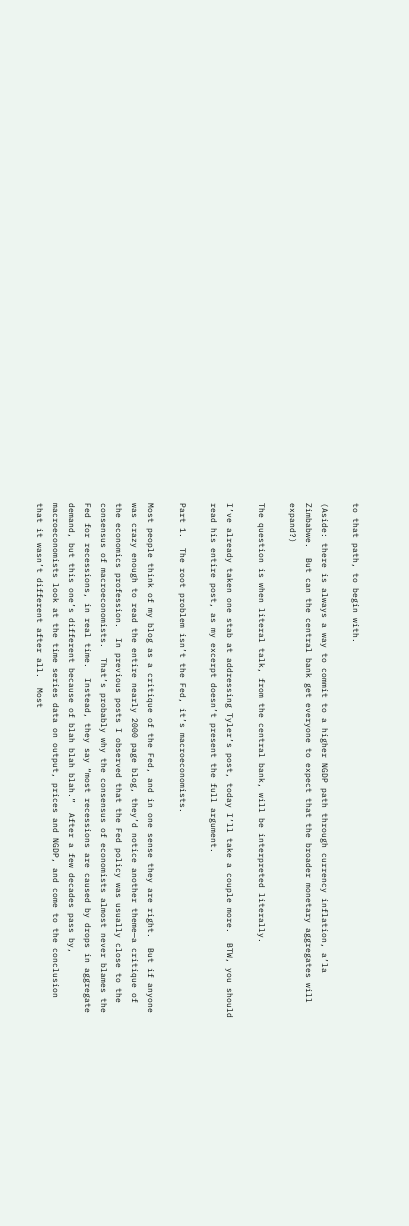to that path, to begin with.

(Aside: there is always a way to commit to a higher NGDP path through currency inflation, a’la Zimbabwe.  But can the central bank get everyone to expect that the broader monetary aggregates will expand?)

The question is when literal talk, from the central bank, will be interpreted literally.

I’ve already taken one stab at addressing Tyler’s post, today I’ll take a couple more.  BTW, you should read his entire post, as my excerpt doesn’t present the full argument.

Part 1.  The root problem isn’t the Fed, it’s macroeconomists.

Most people think of my blog as a critique of the Fed, and in one sense they are right.  But if anyone was crazy enough to read the entire nearly 2000 page blog, they’d notice another theme—a critique of the economics profession.  In previous posts I observed that the Fed policy was usually close to the consensus of macroeconomists.  That’s probably why the consensus of economists almost never blames the Fed for recessions, in real time.  Instead, they say “most recessions are caused by drops in aggregate demand, but this one’s different because of blah blah blah.”  After a few decades pass by, macroeconomists look at the time series data on output, prices and NGDP, and come to the conclusion that it wasn’t different after all.  Most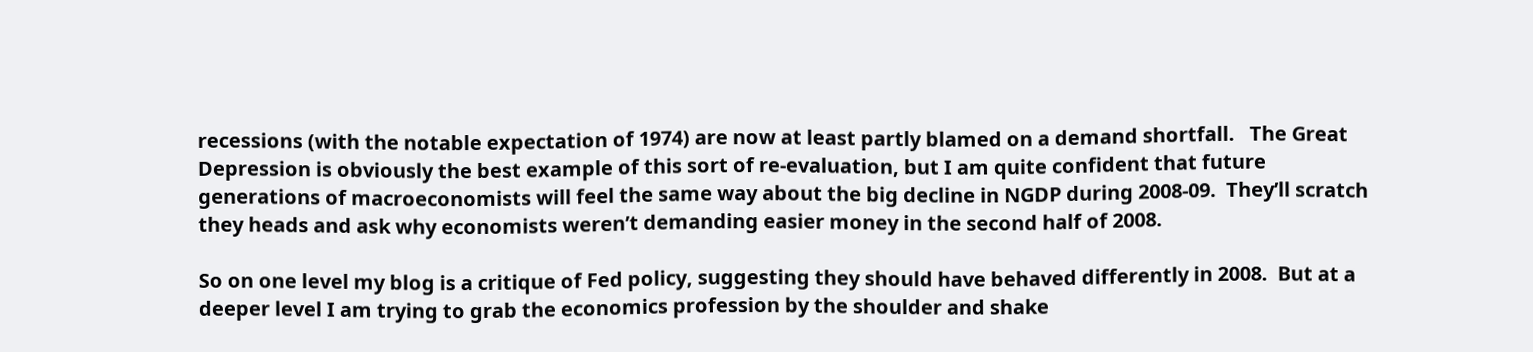recessions (with the notable expectation of 1974) are now at least partly blamed on a demand shortfall.   The Great Depression is obviously the best example of this sort of re-evaluation, but I am quite confident that future generations of macroeconomists will feel the same way about the big decline in NGDP during 2008-09.  They’ll scratch they heads and ask why economists weren’t demanding easier money in the second half of 2008.

So on one level my blog is a critique of Fed policy, suggesting they should have behaved differently in 2008.  But at a deeper level I am trying to grab the economics profession by the shoulder and shake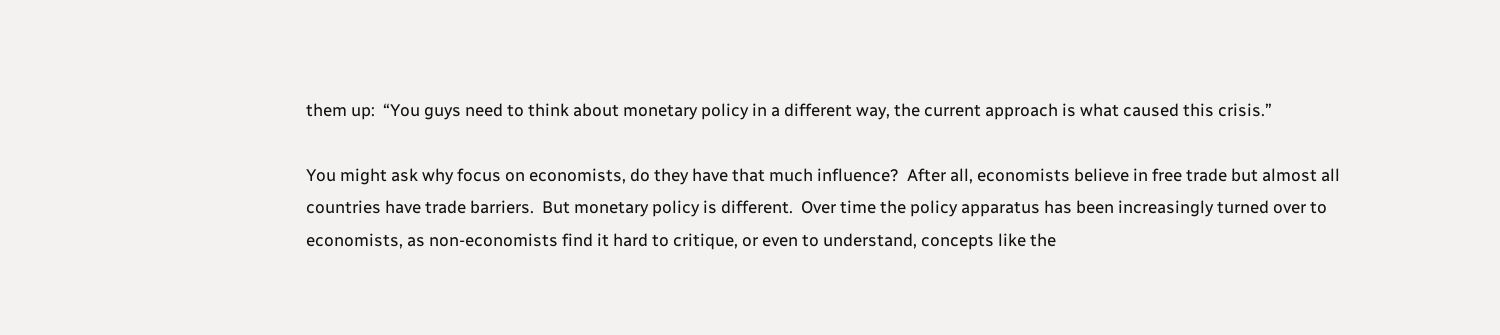them up:  “You guys need to think about monetary policy in a different way, the current approach is what caused this crisis.”

You might ask why focus on economists, do they have that much influence?  After all, economists believe in free trade but almost all countries have trade barriers.  But monetary policy is different.  Over time the policy apparatus has been increasingly turned over to economists, as non-economists find it hard to critique, or even to understand, concepts like the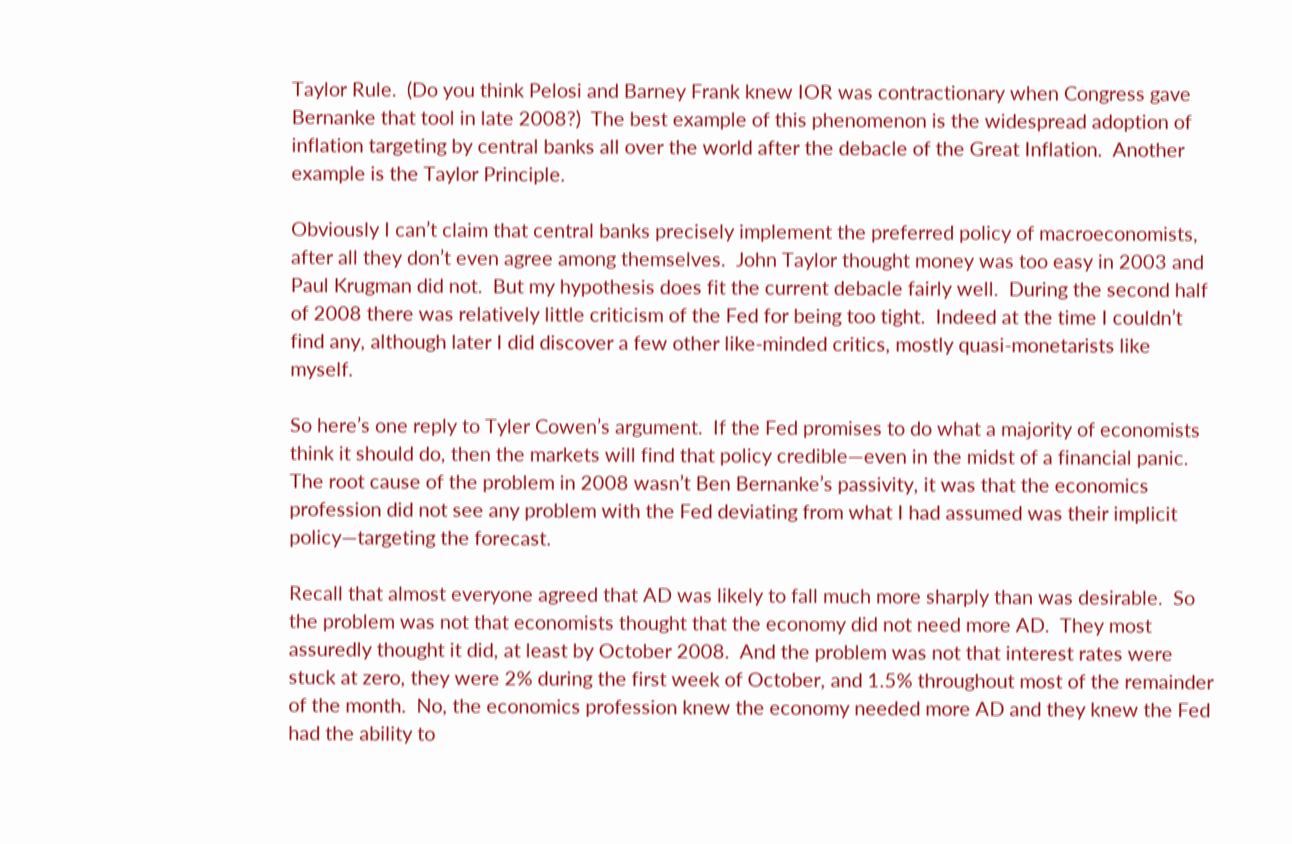Taylor Rule.  (Do you think Pelosi and Barney Frank knew IOR was contractionary when Congress gave Bernanke that tool in late 2008?)  The best example of this phenomenon is the widespread adoption of inflation targeting by central banks all over the world after the debacle of the Great Inflation.  Another example is the Taylor Principle.

Obviously I can’t claim that central banks precisely implement the preferred policy of macroeconomists, after all they don’t even agree among themselves.  John Taylor thought money was too easy in 2003 and Paul Krugman did not.  But my hypothesis does fit the current debacle fairly well.  During the second half of 2008 there was relatively little criticism of the Fed for being too tight.  Indeed at the time I couldn’t find any, although later I did discover a few other like-minded critics, mostly quasi-monetarists like myself.

So here’s one reply to Tyler Cowen’s argument.  If the Fed promises to do what a majority of economists think it should do, then the markets will find that policy credible—even in the midst of a financial panic.  The root cause of the problem in 2008 wasn’t Ben Bernanke’s passivity, it was that the economics profession did not see any problem with the Fed deviating from what I had assumed was their implicit policy—targeting the forecast.

Recall that almost everyone agreed that AD was likely to fall much more sharply than was desirable.  So the problem was not that economists thought that the economy did not need more AD.  They most assuredly thought it did, at least by October 2008.  And the problem was not that interest rates were stuck at zero, they were 2% during the first week of October, and 1.5% throughout most of the remainder of the month.  No, the economics profession knew the economy needed more AD and they knew the Fed had the ability to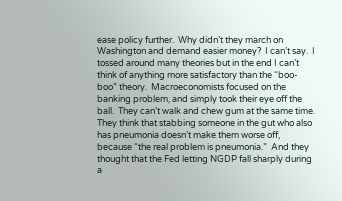ease policy further.  Why didn’t they march on Washington and demand easier money?  I can’t say.  I tossed around many theories but in the end I can’t think of anything more satisfactory than the “boo-boo” theory.  Macroeconomists focused on the banking problem, and simply took their eye off the ball.  They can’t walk and chew gum at the same time.  They think that stabbing someone in the gut who also has pneumonia doesn’t make them worse off, because “the real problem is pneumonia.”  And they thought that the Fed letting NGDP fall sharply during a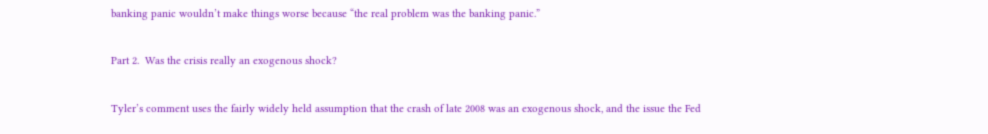banking panic wouldn’t make things worse because “the real problem was the banking panic.”

Part 2.  Was the crisis really an exogenous shock?

Tyler’s comment uses the fairly widely held assumption that the crash of late 2008 was an exogenous shock, and the issue the Fed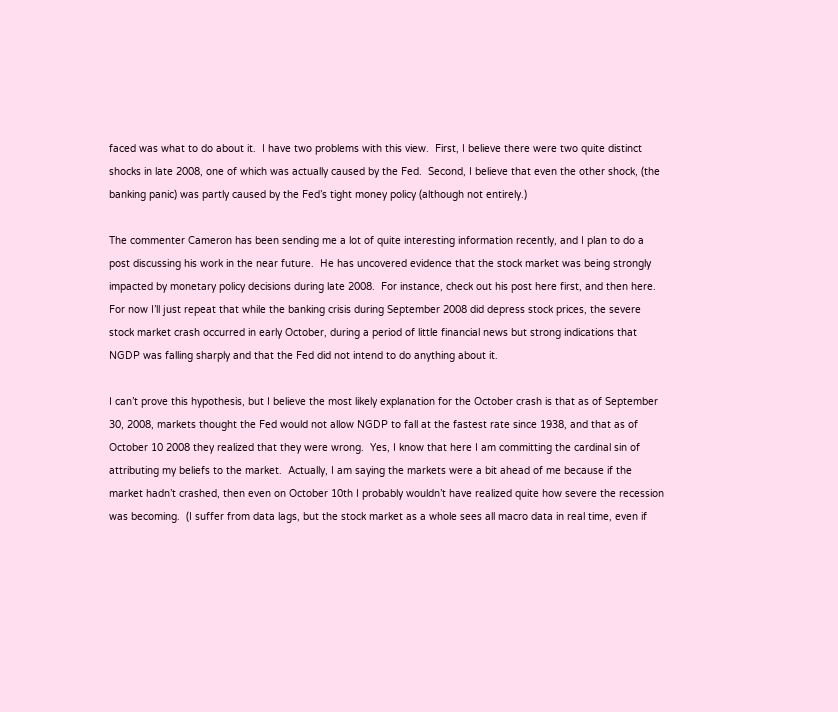faced was what to do about it.  I have two problems with this view.  First, I believe there were two quite distinct shocks in late 2008, one of which was actually caused by the Fed.  Second, I believe that even the other shock, (the banking panic) was partly caused by the Fed’s tight money policy (although not entirely.)

The commenter Cameron has been sending me a lot of quite interesting information recently, and I plan to do a post discussing his work in the near future.  He has uncovered evidence that the stock market was being strongly impacted by monetary policy decisions during late 2008.  For instance, check out his post here first, and then here.  For now I’ll just repeat that while the banking crisis during September 2008 did depress stock prices, the severe stock market crash occurred in early October, during a period of little financial news but strong indications that NGDP was falling sharply and that the Fed did not intend to do anything about it.

I can’t prove this hypothesis, but I believe the most likely explanation for the October crash is that as of September 30, 2008, markets thought the Fed would not allow NGDP to fall at the fastest rate since 1938, and that as of October 10 2008 they realized that they were wrong.  Yes, I know that here I am committing the cardinal sin of attributing my beliefs to the market.  Actually, I am saying the markets were a bit ahead of me because if the market hadn’t crashed, then even on October 10th I probably wouldn’t have realized quite how severe the recession was becoming.  (I suffer from data lags, but the stock market as a whole sees all macro data in real time, even if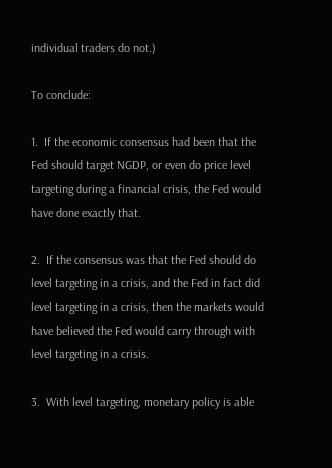individual traders do not.)

To conclude:

1.  If the economic consensus had been that the Fed should target NGDP, or even do price level targeting during a financial crisis, the Fed would have done exactly that.

2.  If the consensus was that the Fed should do level targeting in a crisis, and the Fed in fact did level targeting in a crisis, then the markets would have believed the Fed would carry through with level targeting in a crisis.

3.  With level targeting, monetary policy is able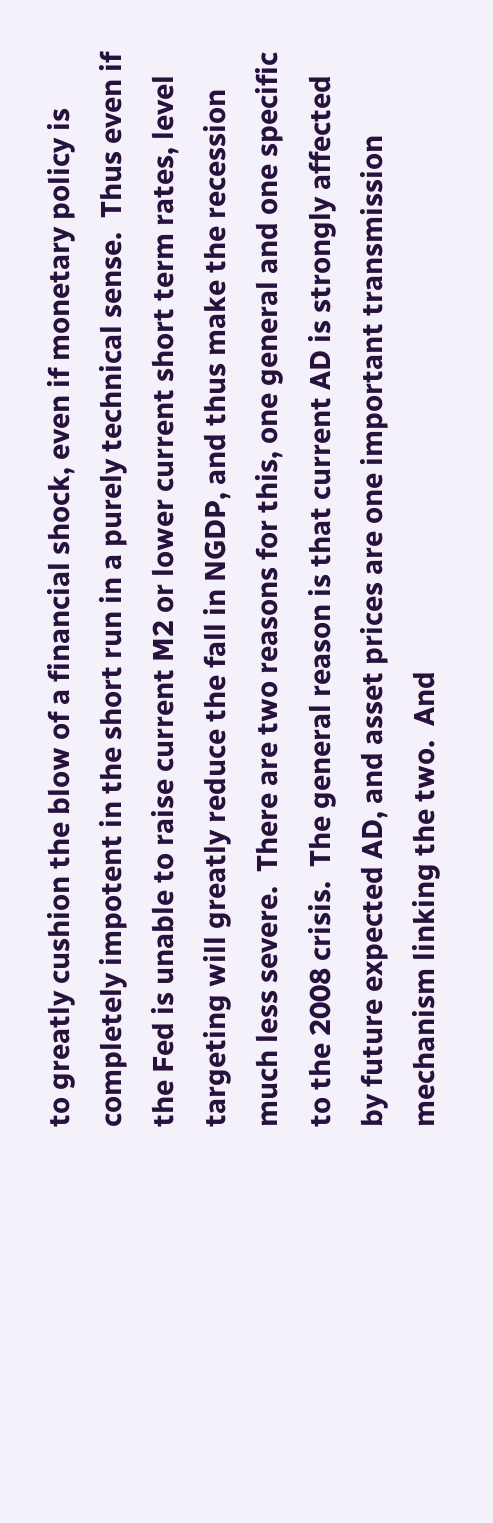to greatly cushion the blow of a financial shock, even if monetary policy is completely impotent in the short run in a purely technical sense.  Thus even if the Fed is unable to raise current M2 or lower current short term rates, level targeting will greatly reduce the fall in NGDP, and thus make the recession much less severe.  There are two reasons for this, one general and one specific to the 2008 crisis.  The general reason is that current AD is strongly affected by future expected AD, and asset prices are one important transmission mechanism linking the two.  And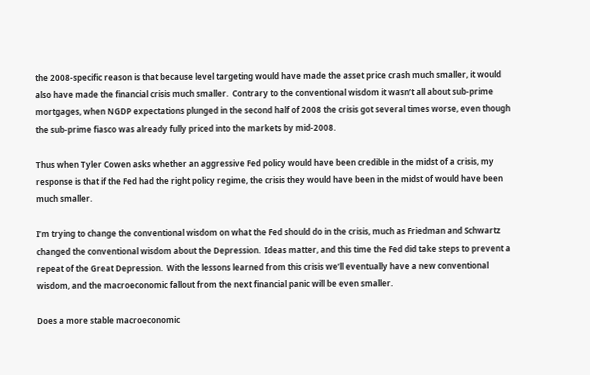the 2008-specific reason is that because level targeting would have made the asset price crash much smaller, it would also have made the financial crisis much smaller.  Contrary to the conventional wisdom it wasn’t all about sub-prime mortgages, when NGDP expectations plunged in the second half of 2008 the crisis got several times worse, even though the sub-prime fiasco was already fully priced into the markets by mid-2008.

Thus when Tyler Cowen asks whether an aggressive Fed policy would have been credible in the midst of a crisis, my response is that if the Fed had the right policy regime, the crisis they would have been in the midst of would have been much smaller.

I’m trying to change the conventional wisdom on what the Fed should do in the crisis, much as Friedman and Schwartz changed the conventional wisdom about the Depression.  Ideas matter, and this time the Fed did take steps to prevent a repeat of the Great Depression.  With the lessons learned from this crisis we’ll eventually have a new conventional wisdom, and the macroeconomic fallout from the next financial panic will be even smaller.

Does a more stable macroeconomic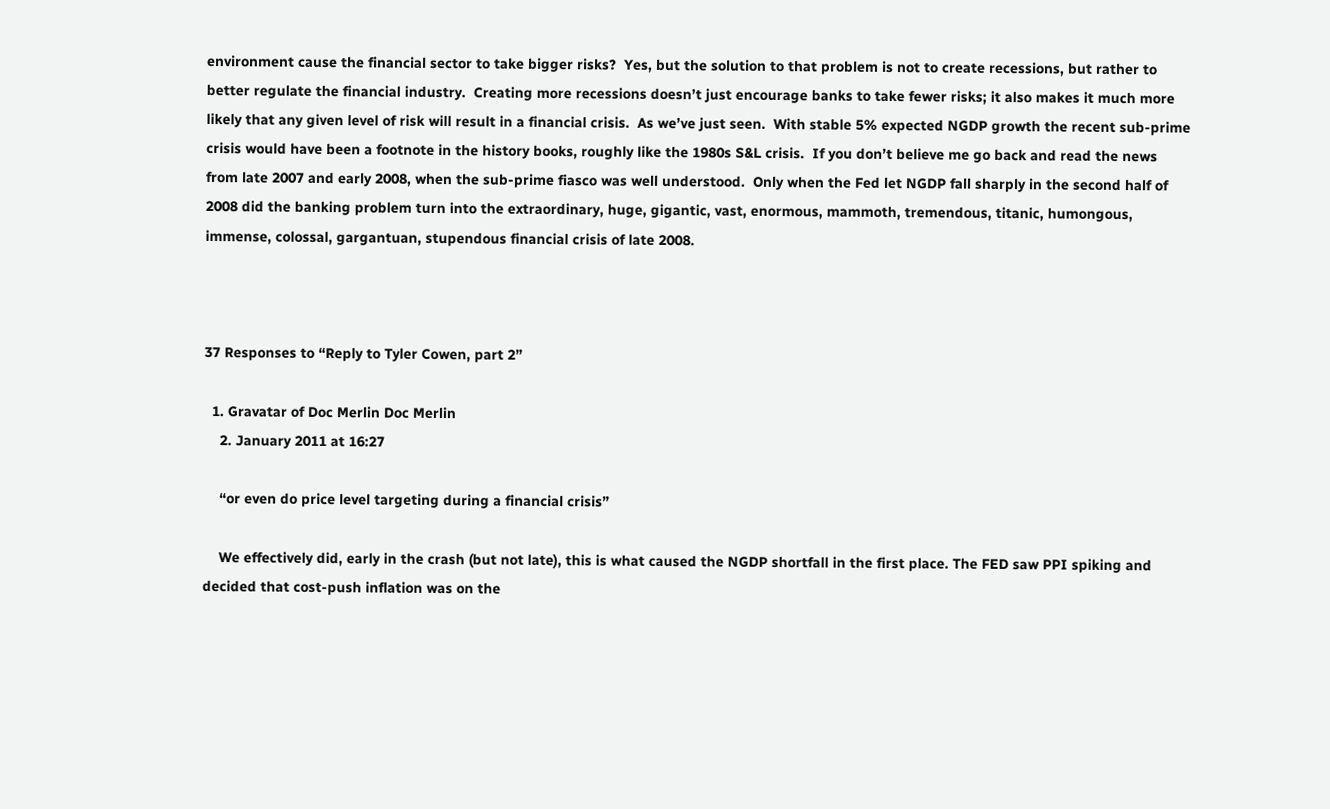environment cause the financial sector to take bigger risks?  Yes, but the solution to that problem is not to create recessions, but rather to better regulate the financial industry.  Creating more recessions doesn’t just encourage banks to take fewer risks; it also makes it much more likely that any given level of risk will result in a financial crisis.  As we’ve just seen.  With stable 5% expected NGDP growth the recent sub-prime crisis would have been a footnote in the history books, roughly like the 1980s S&L crisis.  If you don’t believe me go back and read the news from late 2007 and early 2008, when the sub-prime fiasco was well understood.  Only when the Fed let NGDP fall sharply in the second half of 2008 did the banking problem turn into the extraordinary, huge, gigantic, vast, enormous, mammoth, tremendous, titanic, humongous, immense, colossal, gargantuan, stupendous financial crisis of late 2008.



37 Responses to “Reply to Tyler Cowen, part 2”

  1. Gravatar of Doc Merlin Doc Merlin
    2. January 2011 at 16:27

    “or even do price level targeting during a financial crisis”

    We effectively did, early in the crash (but not late), this is what caused the NGDP shortfall in the first place. The FED saw PPI spiking and decided that cost-push inflation was on the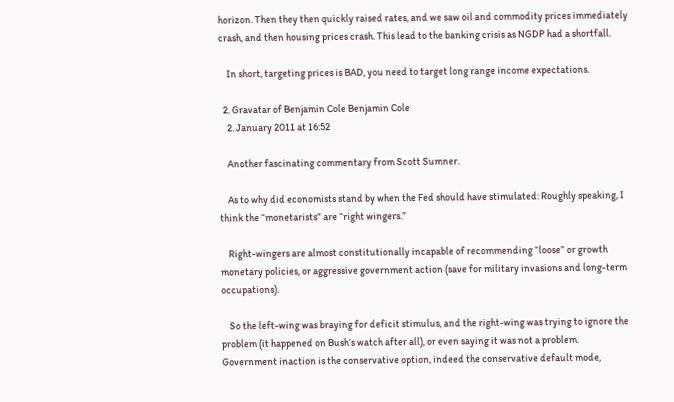horizon. Then they then quickly raised rates, and we saw oil and commodity prices immediately crash, and then housing prices crash. This lead to the banking crisis as NGDP had a shortfall.

    In short, targeting prices is BAD, you need to target long range income expectations.

  2. Gravatar of Benjamin Cole Benjamin Cole
    2. January 2011 at 16:52

    Another fascinating commentary from Scott Sumner.

    As to why did economists stand by when the Fed should have stimulated: Roughly speaking, I think the “monetarists” are “right wingers.”

    Right-wingers are almost constitutionally incapable of recommending “loose” or growth monetary policies, or aggressive government action (save for military invasions and long-term occupations).

    So the left-wing was braying for deficit stimulus, and the right-wing was trying to ignore the problem (it happened on Bush’s watch after all), or even saying it was not a problem. Government inaction is the conservative option, indeed the conservative default mode,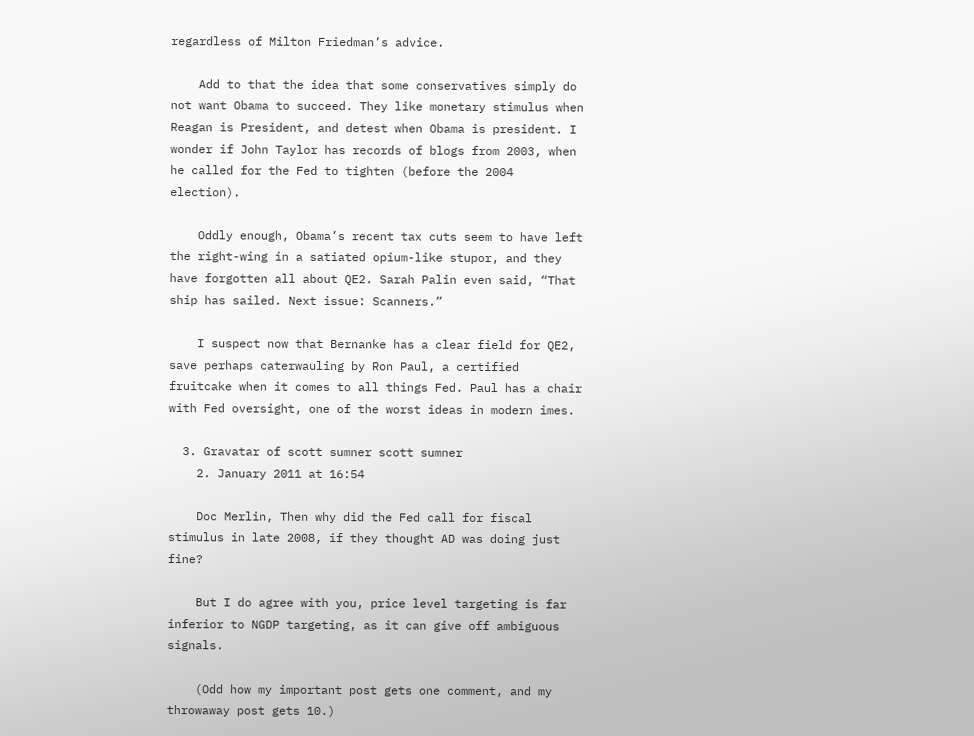regardless of Milton Friedman’s advice.

    Add to that the idea that some conservatives simply do not want Obama to succeed. They like monetary stimulus when Reagan is President, and detest when Obama is president. I wonder if John Taylor has records of blogs from 2003, when he called for the Fed to tighten (before the 2004 election).

    Oddly enough, Obama’s recent tax cuts seem to have left the right-wing in a satiated opium-like stupor, and they have forgotten all about QE2. Sarah Palin even said, “That ship has sailed. Next issue: Scanners.”

    I suspect now that Bernanke has a clear field for QE2, save perhaps caterwauling by Ron Paul, a certified fruitcake when it comes to all things Fed. Paul has a chair with Fed oversight, one of the worst ideas in modern imes.

  3. Gravatar of scott sumner scott sumner
    2. January 2011 at 16:54

    Doc Merlin, Then why did the Fed call for fiscal stimulus in late 2008, if they thought AD was doing just fine?

    But I do agree with you, price level targeting is far inferior to NGDP targeting, as it can give off ambiguous signals.

    (Odd how my important post gets one comment, and my throwaway post gets 10.)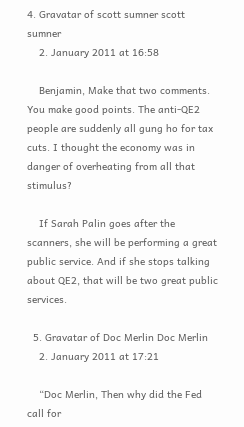4. Gravatar of scott sumner scott sumner
    2. January 2011 at 16:58

    Benjamin, Make that two comments. You make good points. The anti-QE2 people are suddenly all gung ho for tax cuts. I thought the economy was in danger of overheating from all that stimulus?

    If Sarah Palin goes after the scanners, she will be performing a great public service. And if she stops talking about QE2, that will be two great public services.

  5. Gravatar of Doc Merlin Doc Merlin
    2. January 2011 at 17:21

    “Doc Merlin, Then why did the Fed call for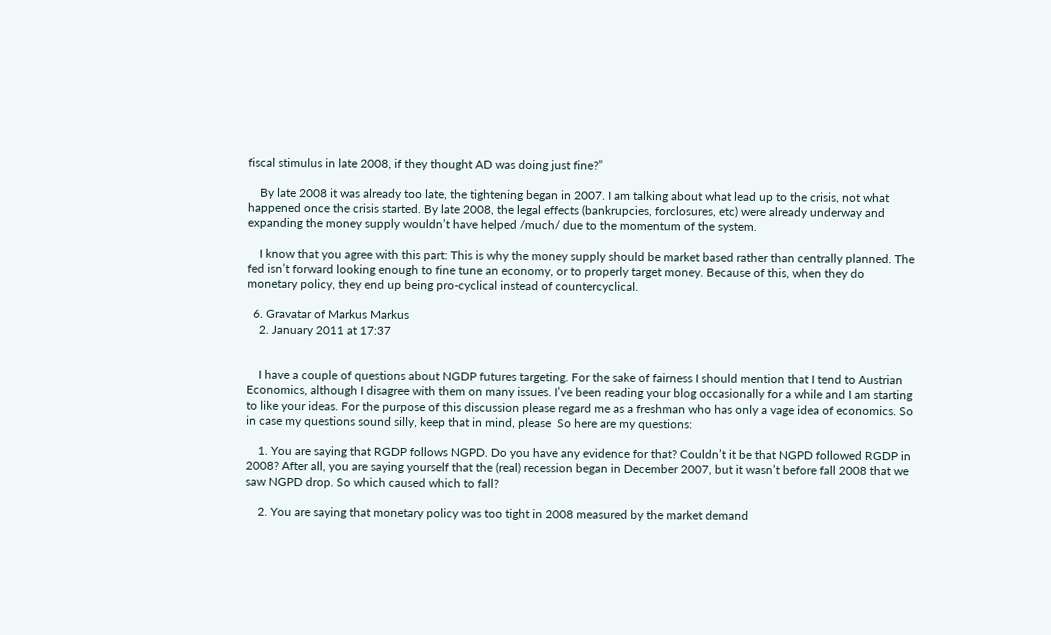fiscal stimulus in late 2008, if they thought AD was doing just fine?”

    By late 2008 it was already too late, the tightening began in 2007. I am talking about what lead up to the crisis, not what happened once the crisis started. By late 2008, the legal effects (bankrupcies, forclosures, etc) were already underway and expanding the money supply wouldn’t have helped /much/ due to the momentum of the system.

    I know that you agree with this part: This is why the money supply should be market based rather than centrally planned. The fed isn’t forward looking enough to fine tune an economy, or to properly target money. Because of this, when they do monetary policy, they end up being pro-cyclical instead of countercyclical.

  6. Gravatar of Markus Markus
    2. January 2011 at 17:37


    I have a couple of questions about NGDP futures targeting. For the sake of fairness I should mention that I tend to Austrian Economics, although I disagree with them on many issues. I’ve been reading your blog occasionally for a while and I am starting to like your ideas. For the purpose of this discussion please regard me as a freshman who has only a vage idea of economics. So in case my questions sound silly, keep that in mind, please  So here are my questions:

    1. You are saying that RGDP follows NGPD. Do you have any evidence for that? Couldn’t it be that NGPD followed RGDP in 2008? After all, you are saying yourself that the (real) recession began in December 2007, but it wasn’t before fall 2008 that we saw NGPD drop. So which caused which to fall?

    2. You are saying that monetary policy was too tight in 2008 measured by the market demand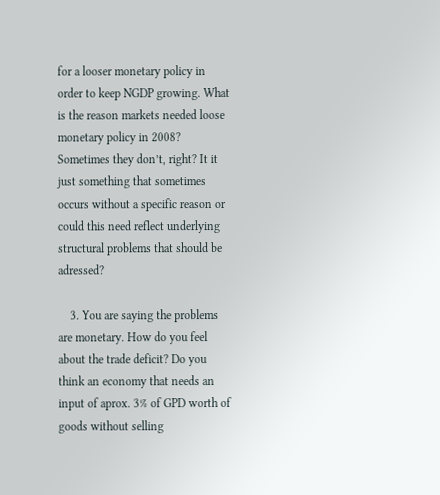for a looser monetary policy in order to keep NGDP growing. What is the reason markets needed loose monetary policy in 2008? Sometimes they don’t, right? It it just something that sometimes occurs without a specific reason or could this need reflect underlying structural problems that should be adressed?

    3. You are saying the problems are monetary. How do you feel about the trade deficit? Do you think an economy that needs an input of aprox. 3% of GPD worth of goods without selling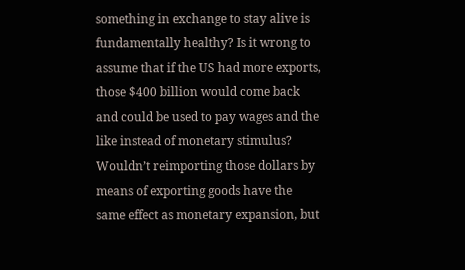something in exchange to stay alive is fundamentally healthy? Is it wrong to assume that if the US had more exports, those $400 billion would come back and could be used to pay wages and the like instead of monetary stimulus? Wouldn’t reimporting those dollars by means of exporting goods have the same effect as monetary expansion, but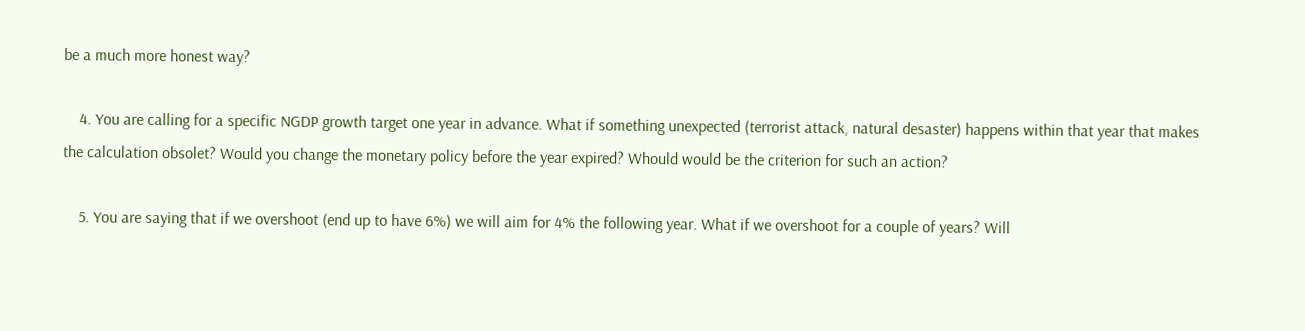be a much more honest way?

    4. You are calling for a specific NGDP growth target one year in advance. What if something unexpected (terrorist attack, natural desaster) happens within that year that makes the calculation obsolet? Would you change the monetary policy before the year expired? Whould would be the criterion for such an action?

    5. You are saying that if we overshoot (end up to have 6%) we will aim for 4% the following year. What if we overshoot for a couple of years? Will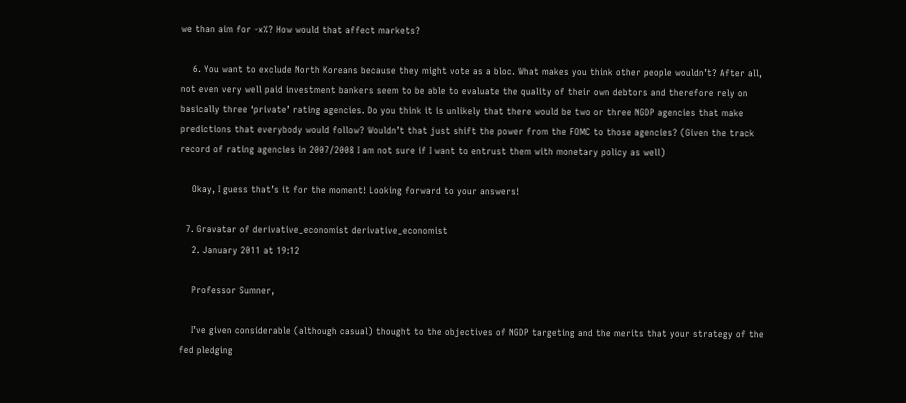we than aim for -x%? How would that affect markets?

    6. You want to exclude North Koreans because they might vote as a bloc. What makes you think other people wouldn’t? After all, not even very well paid investment bankers seem to be able to evaluate the quality of their own debtors and therefore rely on basically three ‘private’ rating agencies. Do you think it is unlikely that there would be two or three NGDP agencies that make predictions that everybody would follow? Wouldn’t that just shift the power from the FOMC to those agencies? (Given the track record of rating agencies in 2007/2008 I am not sure if I want to entrust them with monetary policy as well)

    Okay, I guess that’s it for the moment! Looking forward to your answers!

  7. Gravatar of derivative_economist derivative_economist
    2. January 2011 at 19:12

    Professor Sumner,

    I’ve given considerable (although casual) thought to the objectives of NGDP targeting and the merits that your strategy of the fed pledging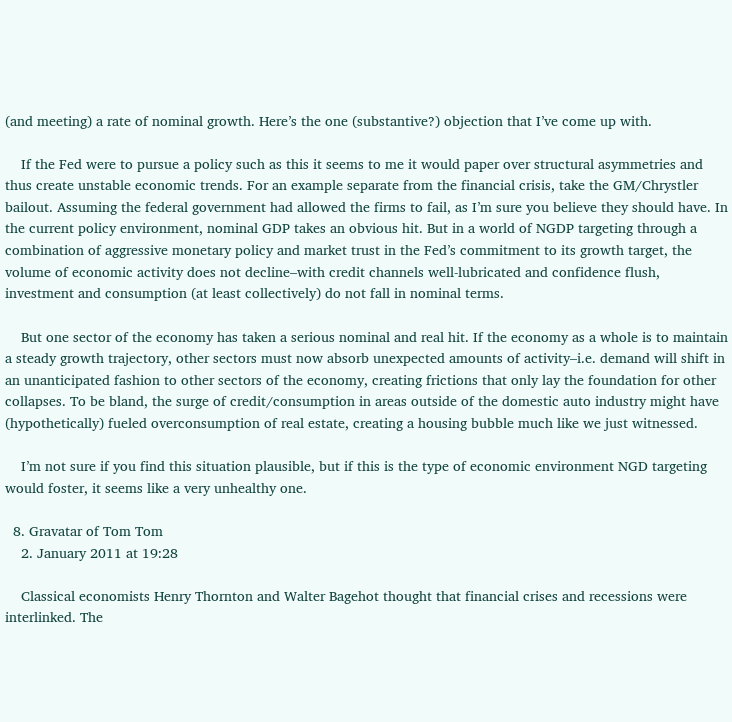(and meeting) a rate of nominal growth. Here’s the one (substantive?) objection that I’ve come up with.

    If the Fed were to pursue a policy such as this it seems to me it would paper over structural asymmetries and thus create unstable economic trends. For an example separate from the financial crisis, take the GM/Chrystler bailout. Assuming the federal government had allowed the firms to fail, as I’m sure you believe they should have. In the current policy environment, nominal GDP takes an obvious hit. But in a world of NGDP targeting through a combination of aggressive monetary policy and market trust in the Fed’s commitment to its growth target, the volume of economic activity does not decline–with credit channels well-lubricated and confidence flush, investment and consumption (at least collectively) do not fall in nominal terms.

    But one sector of the economy has taken a serious nominal and real hit. If the economy as a whole is to maintain a steady growth trajectory, other sectors must now absorb unexpected amounts of activity–i.e. demand will shift in an unanticipated fashion to other sectors of the economy, creating frictions that only lay the foundation for other collapses. To be bland, the surge of credit/consumption in areas outside of the domestic auto industry might have (hypothetically) fueled overconsumption of real estate, creating a housing bubble much like we just witnessed.

    I’m not sure if you find this situation plausible, but if this is the type of economic environment NGD targeting would foster, it seems like a very unhealthy one.

  8. Gravatar of Tom Tom
    2. January 2011 at 19:28

    Classical economists Henry Thornton and Walter Bagehot thought that financial crises and recessions were interlinked. The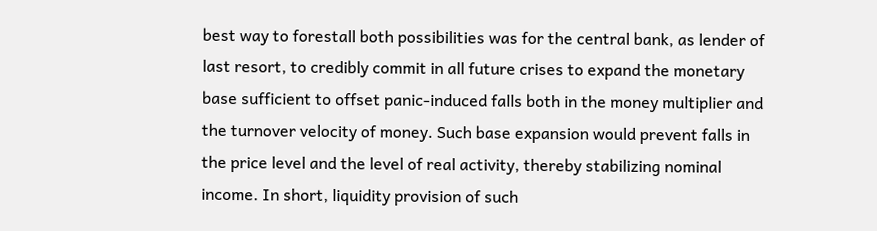best way to forestall both possibilities was for the central bank, as lender of last resort, to credibly commit in all future crises to expand the monetary base sufficient to offset panic-induced falls both in the money multiplier and the turnover velocity of money. Such base expansion would prevent falls in the price level and the level of real activity, thereby stabilizing nominal income. In short, liquidity provision of such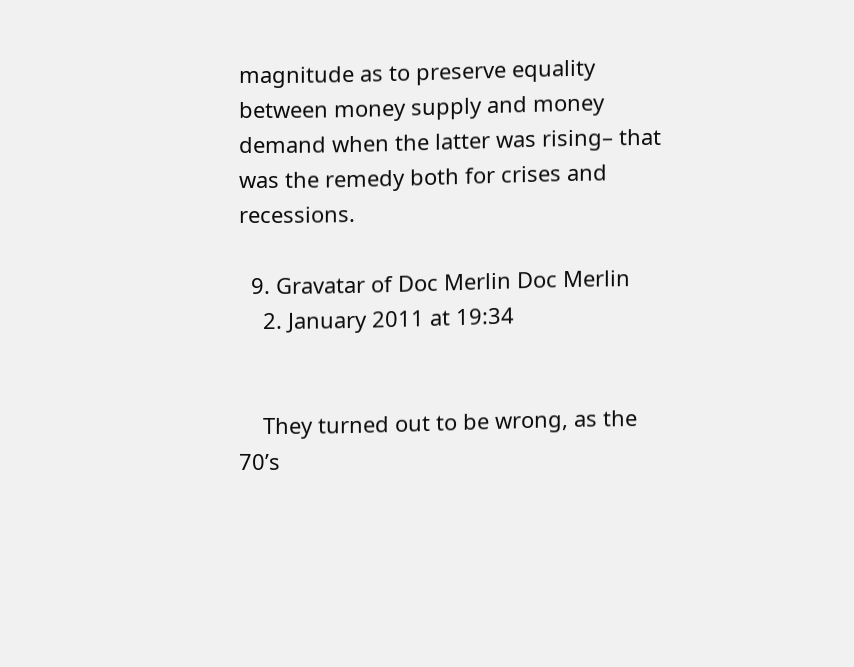magnitude as to preserve equality between money supply and money demand when the latter was rising– that was the remedy both for crises and recessions.

  9. Gravatar of Doc Merlin Doc Merlin
    2. January 2011 at 19:34


    They turned out to be wrong, as the 70’s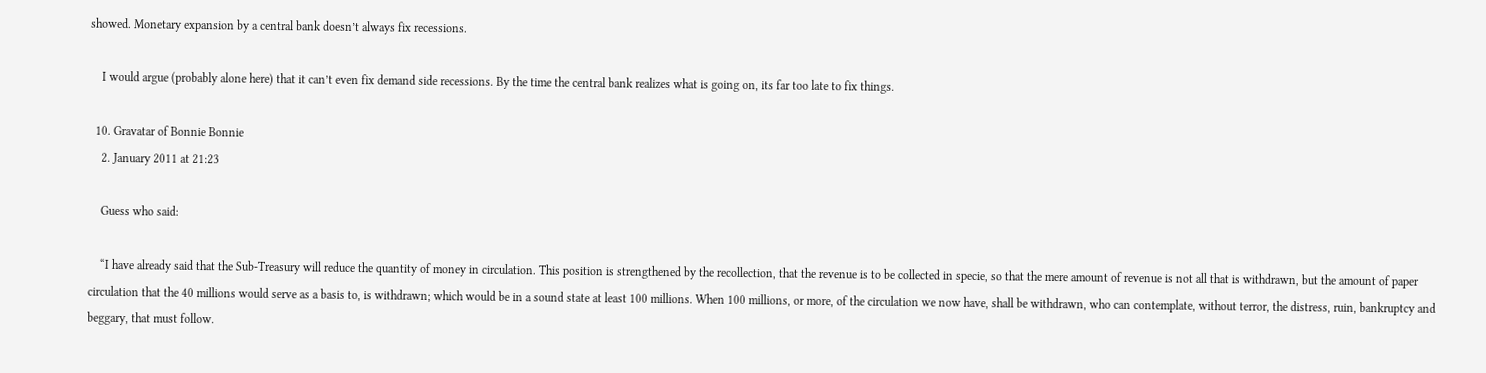showed. Monetary expansion by a central bank doesn’t always fix recessions.

    I would argue (probably alone here) that it can’t even fix demand side recessions. By the time the central bank realizes what is going on, its far too late to fix things.

  10. Gravatar of Bonnie Bonnie
    2. January 2011 at 21:23

    Guess who said:

    “I have already said that the Sub-Treasury will reduce the quantity of money in circulation. This position is strengthened by the recollection, that the revenue is to be collected in specie, so that the mere amount of revenue is not all that is withdrawn, but the amount of paper circulation that the 40 millions would serve as a basis to, is withdrawn; which would be in a sound state at least 100 millions. When 100 millions, or more, of the circulation we now have, shall be withdrawn, who can contemplate, without terror, the distress, ruin, bankruptcy and beggary, that must follow.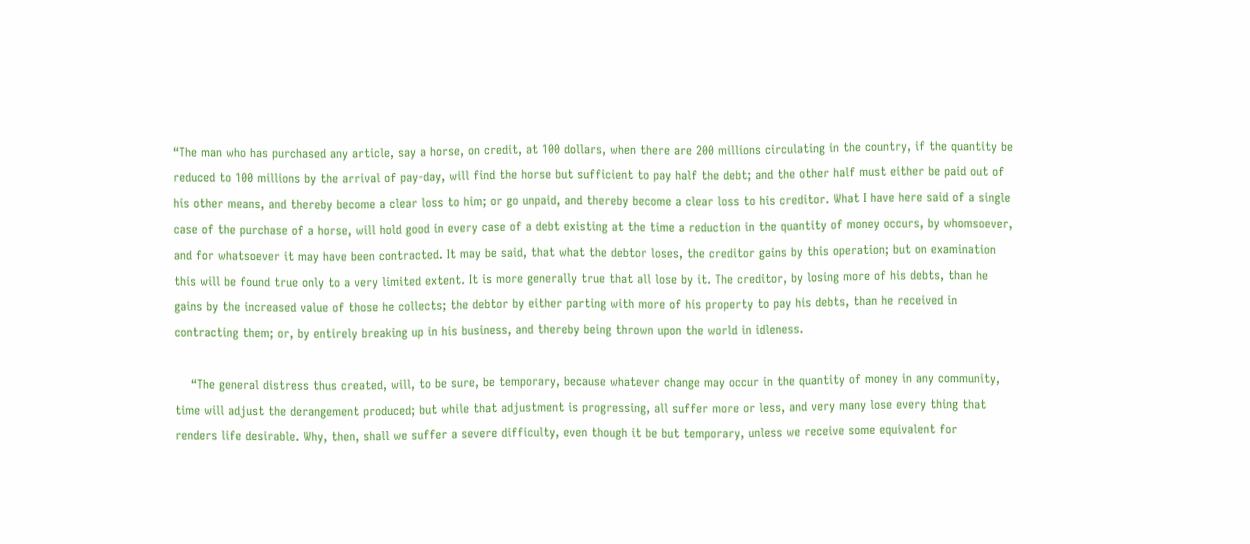“The man who has purchased any article, say a horse, on credit, at 100 dollars, when there are 200 millions circulating in the country, if the quantity be reduced to 100 millions by the arrival of pay-day, will find the horse but sufficient to pay half the debt; and the other half must either be paid out of his other means, and thereby become a clear loss to him; or go unpaid, and thereby become a clear loss to his creditor. What I have here said of a single case of the purchase of a horse, will hold good in every case of a debt existing at the time a reduction in the quantity of money occurs, by whomsoever, and for whatsoever it may have been contracted. It may be said, that what the debtor loses, the creditor gains by this operation; but on examination this will be found true only to a very limited extent. It is more generally true that all lose by it. The creditor, by losing more of his debts, than he gains by the increased value of those he collects; the debtor by either parting with more of his property to pay his debts, than he received in contracting them; or, by entirely breaking up in his business, and thereby being thrown upon the world in idleness.

    “The general distress thus created, will, to be sure, be temporary, because whatever change may occur in the quantity of money in any community, time will adjust the derangement produced; but while that adjustment is progressing, all suffer more or less, and very many lose every thing that renders life desirable. Why, then, shall we suffer a severe difficulty, even though it be but temporary, unless we receive some equivalent for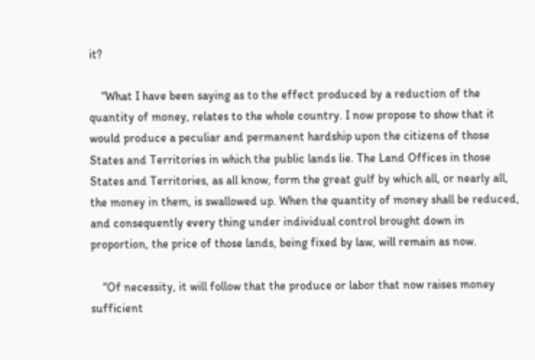it?

    “What I have been saying as to the effect produced by a reduction of the quantity of money, relates to the whole country. I now propose to show that it would produce a peculiar and permanent hardship upon the citizens of those States and Territories in which the public lands lie. The Land Offices in those States and Territories, as all know, form the great gulf by which all, or nearly all, the money in them, is swallowed up. When the quantity of money shall be reduced, and consequently every thing under individual control brought down in proportion, the price of those lands, being fixed by law, will remain as now.

    “Of necessity, it will follow that the produce or labor that now raises money sufficient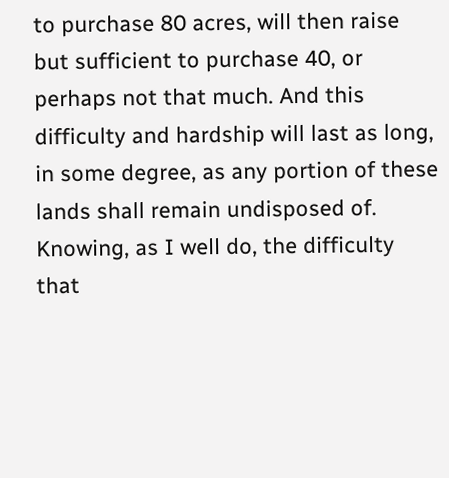to purchase 80 acres, will then raise but sufficient to purchase 40, or perhaps not that much. And this difficulty and hardship will last as long, in some degree, as any portion of these lands shall remain undisposed of. Knowing, as I well do, the difficulty that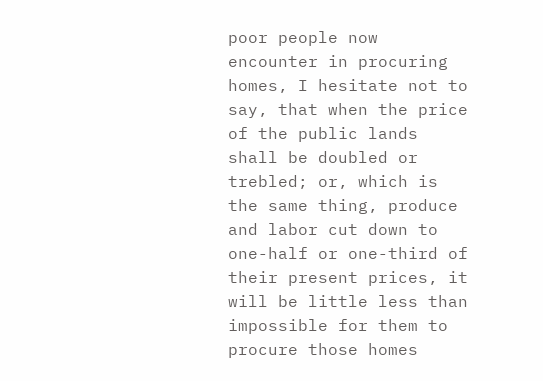poor people now encounter in procuring homes, I hesitate not to say, that when the price of the public lands shall be doubled or trebled; or, which is the same thing, produce and labor cut down to one-half or one-third of their present prices, it will be little less than impossible for them to procure those homes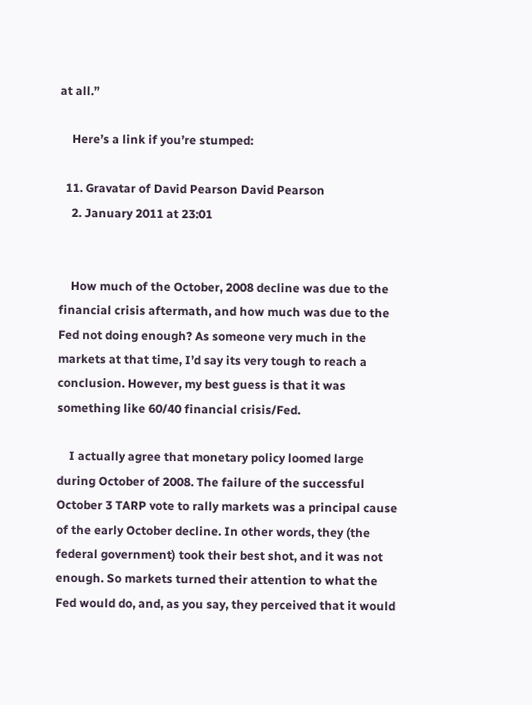at all.”

    Here’s a link if you’re stumped:

  11. Gravatar of David Pearson David Pearson
    2. January 2011 at 23:01


    How much of the October, 2008 decline was due to the financial crisis aftermath, and how much was due to the Fed not doing enough? As someone very much in the markets at that time, I’d say its very tough to reach a conclusion. However, my best guess is that it was something like 60/40 financial crisis/Fed.

    I actually agree that monetary policy loomed large during October of 2008. The failure of the successful October 3 TARP vote to rally markets was a principal cause of the early October decline. In other words, they (the federal government) took their best shot, and it was not enough. So markets turned their attention to what the Fed would do, and, as you say, they perceived that it would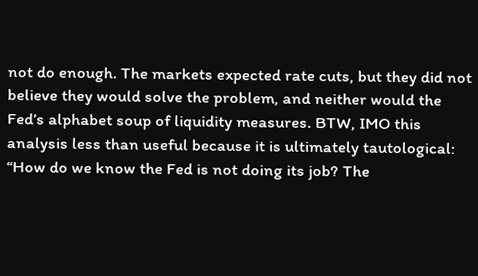not do enough. The markets expected rate cuts, but they did not believe they would solve the problem, and neither would the Fed’s alphabet soup of liquidity measures. BTW, IMO this analysis less than useful because it is ultimately tautological: “How do we know the Fed is not doing its job? The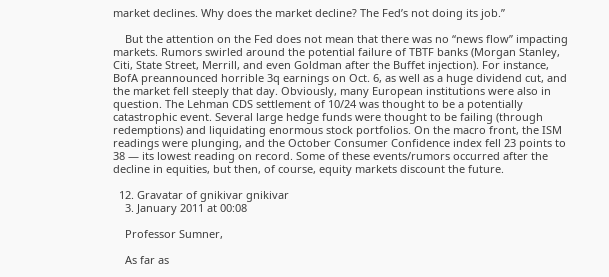market declines. Why does the market decline? The Fed’s not doing its job.”

    But the attention on the Fed does not mean that there was no “news flow” impacting markets. Rumors swirled around the potential failure of TBTF banks (Morgan Stanley, Citi, State Street, Merrill, and even Goldman after the Buffet injection). For instance, BofA preannounced horrible 3q earnings on Oct. 6, as well as a huge dividend cut, and the market fell steeply that day. Obviously, many European institutions were also in question. The Lehman CDS settlement of 10/24 was thought to be a potentially catastrophic event. Several large hedge funds were thought to be failing (through redemptions) and liquidating enormous stock portfolios. On the macro front, the ISM readings were plunging, and the October Consumer Confidence index fell 23 points to 38 — its lowest reading on record. Some of these events/rumors occurred after the decline in equities, but then, of course, equity markets discount the future.

  12. Gravatar of gnikivar gnikivar
    3. January 2011 at 00:08

    Professor Sumner,

    As far as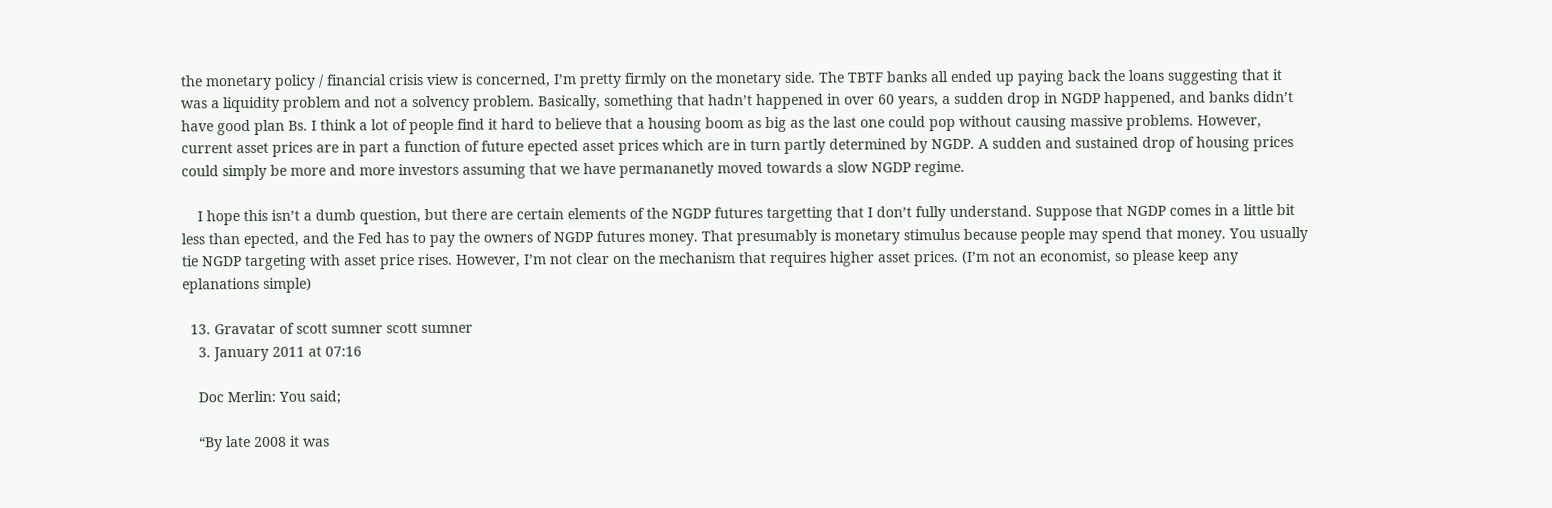the monetary policy / financial crisis view is concerned, I’m pretty firmly on the monetary side. The TBTF banks all ended up paying back the loans suggesting that it was a liquidity problem and not a solvency problem. Basically, something that hadn’t happened in over 60 years, a sudden drop in NGDP happened, and banks didn’t have good plan Bs. I think a lot of people find it hard to believe that a housing boom as big as the last one could pop without causing massive problems. However, current asset prices are in part a function of future epected asset prices which are in turn partly determined by NGDP. A sudden and sustained drop of housing prices could simply be more and more investors assuming that we have permananetly moved towards a slow NGDP regime.

    I hope this isn’t a dumb question, but there are certain elements of the NGDP futures targetting that I don’t fully understand. Suppose that NGDP comes in a little bit less than epected, and the Fed has to pay the owners of NGDP futures money. That presumably is monetary stimulus because people may spend that money. You usually tie NGDP targeting with asset price rises. However, I’m not clear on the mechanism that requires higher asset prices. (I’m not an economist, so please keep any eplanations simple)

  13. Gravatar of scott sumner scott sumner
    3. January 2011 at 07:16

    Doc Merlin: You said;

    “By late 2008 it was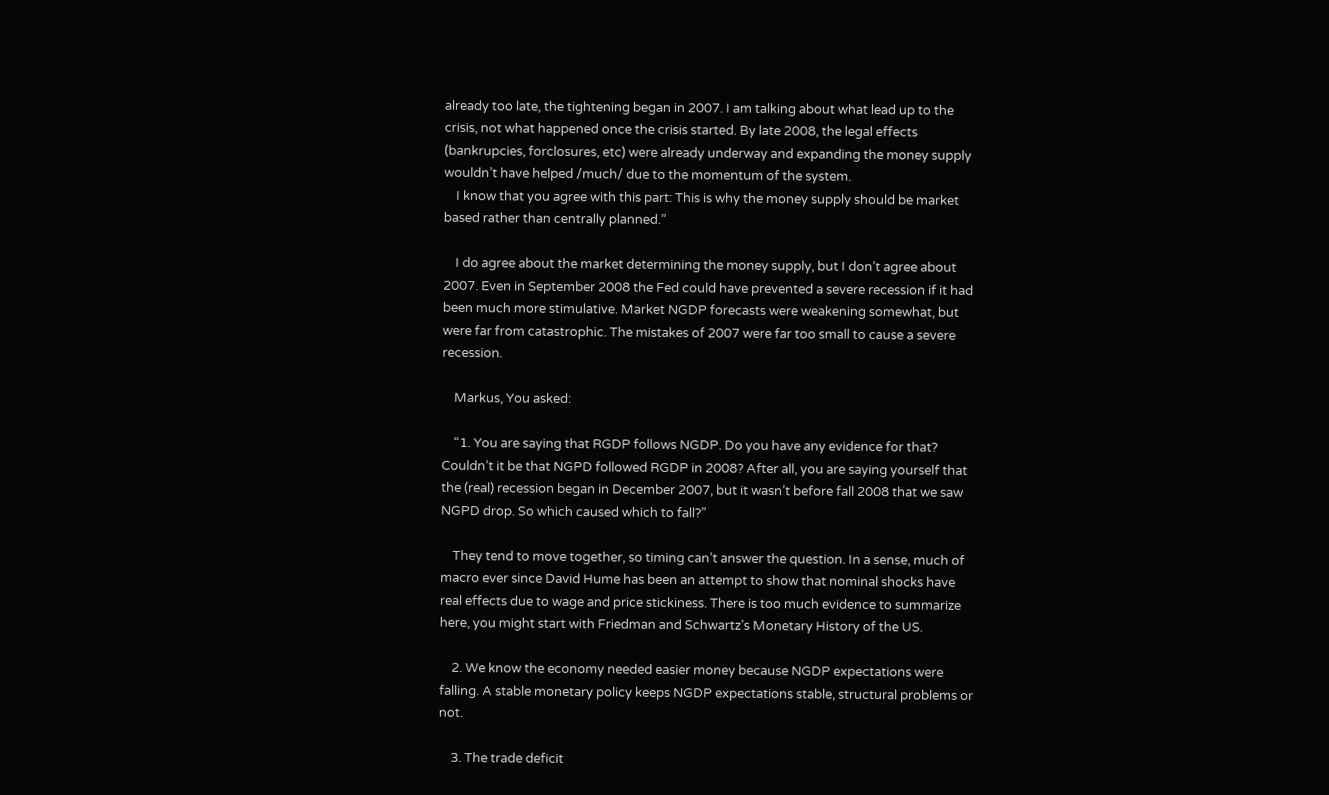already too late, the tightening began in 2007. I am talking about what lead up to the crisis, not what happened once the crisis started. By late 2008, the legal effects (bankrupcies, forclosures, etc) were already underway and expanding the money supply wouldn’t have helped /much/ due to the momentum of the system.
    I know that you agree with this part: This is why the money supply should be market based rather than centrally planned.”

    I do agree about the market determining the money supply, but I don’t agree about 2007. Even in September 2008 the Fed could have prevented a severe recession if it had been much more stimulative. Market NGDP forecasts were weakening somewhat, but were far from catastrophic. The mistakes of 2007 were far too small to cause a severe recession.

    Markus, You asked:

    “1. You are saying that RGDP follows NGDP. Do you have any evidence for that? Couldn’t it be that NGPD followed RGDP in 2008? After all, you are saying yourself that the (real) recession began in December 2007, but it wasn’t before fall 2008 that we saw NGPD drop. So which caused which to fall?”

    They tend to move together, so timing can’t answer the question. In a sense, much of macro ever since David Hume has been an attempt to show that nominal shocks have real effects due to wage and price stickiness. There is too much evidence to summarize here, you might start with Friedman and Schwartz’s Monetary History of the US.

    2. We know the economy needed easier money because NGDP expectations were falling. A stable monetary policy keeps NGDP expectations stable, structural problems or not.

    3. The trade deficit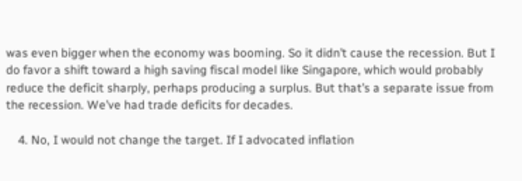was even bigger when the economy was booming. So it didn’t cause the recession. But I do favor a shift toward a high saving fiscal model like Singapore, which would probably reduce the deficit sharply, perhaps producing a surplus. But that’s a separate issue from the recession. We’ve had trade deficits for decades.

    4. No, I would not change the target. If I advocated inflation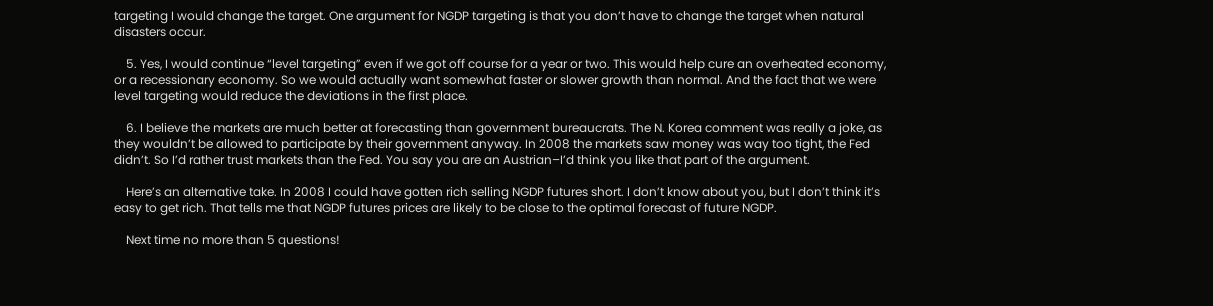targeting I would change the target. One argument for NGDP targeting is that you don’t have to change the target when natural disasters occur.

    5. Yes, I would continue “level targeting” even if we got off course for a year or two. This would help cure an overheated economy, or a recessionary economy. So we would actually want somewhat faster or slower growth than normal. And the fact that we were level targeting would reduce the deviations in the first place.

    6. I believe the markets are much better at forecasting than government bureaucrats. The N. Korea comment was really a joke, as they wouldn’t be allowed to participate by their government anyway. In 2008 the markets saw money was way too tight, the Fed didn’t. So I’d rather trust markets than the Fed. You say you are an Austrian–I’d think you like that part of the argument.

    Here’s an alternative take. In 2008 I could have gotten rich selling NGDP futures short. I don’t know about you, but I don’t think it’s easy to get rich. That tells me that NGDP futures prices are likely to be close to the optimal forecast of future NGDP.

    Next time no more than 5 questions!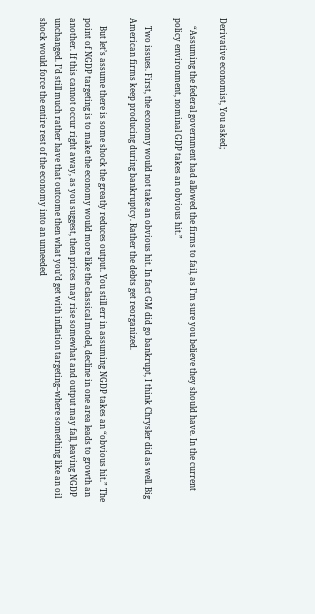Derivative economist, You asked;

    “Assuming the federal government had allowed the firms to fail, as I’m sure you believe they should have. In the current policy environment, nominal GDP takes an obvious hit.”

    Two issues. First, the economy would not take an obvious hit. In fact GM did go bankrupt, I think Chrysler did as well. Big American firms keep producing during bankruptcy. Rather the debts get reorganized.

    But let’s assume there is some shock the greatly reduces output. You still err in assuming NGDP takes an “obvious hit.” The point of NGDP targeting is to make the economy would more like the classical model, decline in one area leads to growth an another. If this cannot occur right away, as you suggest, then prices may rise somewhat and output may fall, leaving NGDP unchanged. I’d still much rather have that outcome then what you’d get with inflation targeting–where something like an oil shock would force the entire rest of the economy into an unneeded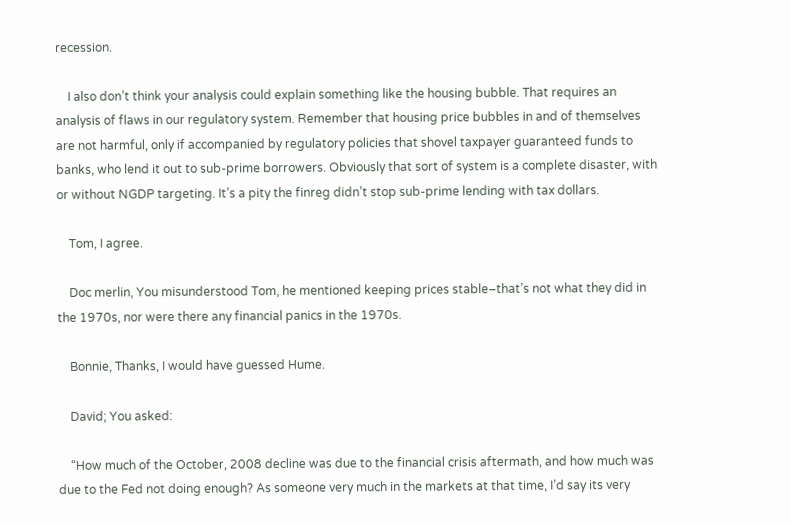recession.

    I also don’t think your analysis could explain something like the housing bubble. That requires an analysis of flaws in our regulatory system. Remember that housing price bubbles in and of themselves are not harmful, only if accompanied by regulatory policies that shovel taxpayer guaranteed funds to banks, who lend it out to sub-prime borrowers. Obviously that sort of system is a complete disaster, with or without NGDP targeting. It’s a pity the finreg didn’t stop sub-prime lending with tax dollars.

    Tom, I agree.

    Doc merlin, You misunderstood Tom, he mentioned keeping prices stable–that’s not what they did in the 1970s, nor were there any financial panics in the 1970s.

    Bonnie, Thanks, I would have guessed Hume.

    David; You asked:

    “How much of the October, 2008 decline was due to the financial crisis aftermath, and how much was due to the Fed not doing enough? As someone very much in the markets at that time, I’d say its very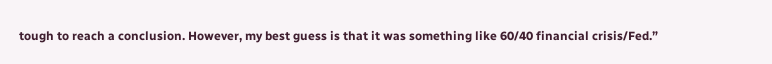tough to reach a conclusion. However, my best guess is that it was something like 60/40 financial crisis/Fed.”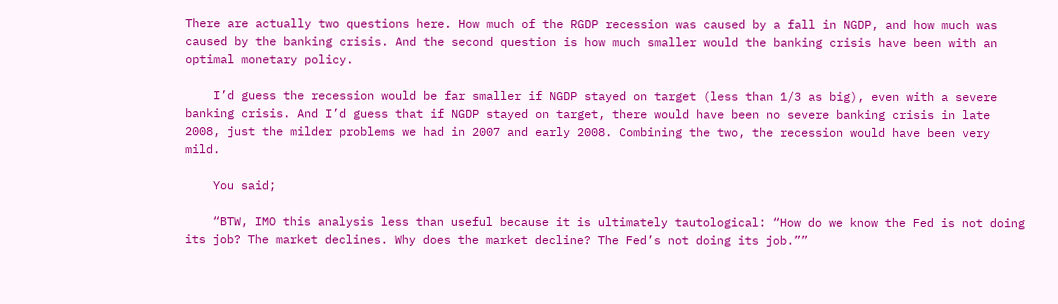There are actually two questions here. How much of the RGDP recession was caused by a fall in NGDP, and how much was caused by the banking crisis. And the second question is how much smaller would the banking crisis have been with an optimal monetary policy.

    I’d guess the recession would be far smaller if NGDP stayed on target (less than 1/3 as big), even with a severe banking crisis. And I’d guess that if NGDP stayed on target, there would have been no severe banking crisis in late 2008, just the milder problems we had in 2007 and early 2008. Combining the two, the recession would have been very mild.

    You said;

    “BTW, IMO this analysis less than useful because it is ultimately tautological: “How do we know the Fed is not doing its job? The market declines. Why does the market decline? The Fed’s not doing its job.””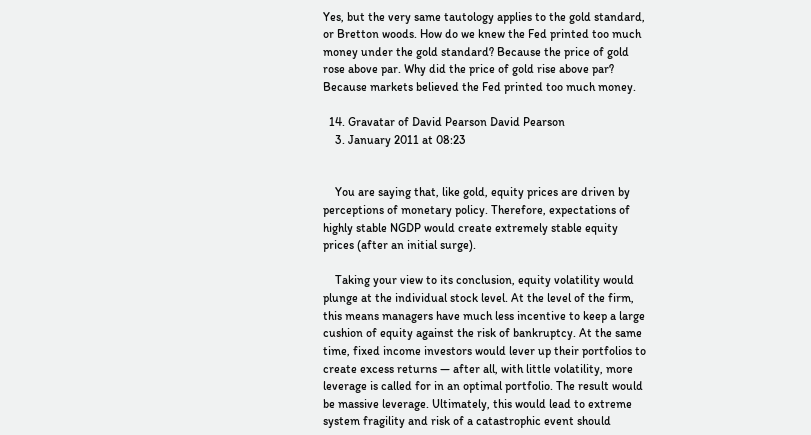Yes, but the very same tautology applies to the gold standard, or Bretton woods. How do we knew the Fed printed too much money under the gold standard? Because the price of gold rose above par. Why did the price of gold rise above par? Because markets believed the Fed printed too much money.

  14. Gravatar of David Pearson David Pearson
    3. January 2011 at 08:23


    You are saying that, like gold, equity prices are driven by perceptions of monetary policy. Therefore, expectations of highly stable NGDP would create extremely stable equity prices (after an initial surge).

    Taking your view to its conclusion, equity volatility would plunge at the individual stock level. At the level of the firm, this means managers have much less incentive to keep a large cushion of equity against the risk of bankruptcy. At the same time, fixed income investors would lever up their portfolios to create excess returns — after all, with little volatility, more leverage is called for in an optimal portfolio. The result would be massive leverage. Ultimately, this would lead to extreme system fragility and risk of a catastrophic event should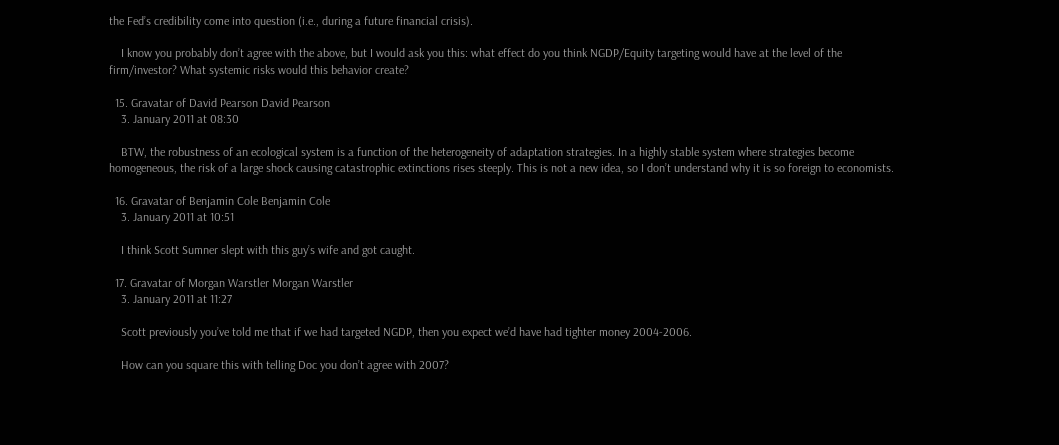the Fed’s credibility come into question (i.e., during a future financial crisis).

    I know you probably don’t agree with the above, but I would ask you this: what effect do you think NGDP/Equity targeting would have at the level of the firm/investor? What systemic risks would this behavior create?

  15. Gravatar of David Pearson David Pearson
    3. January 2011 at 08:30

    BTW, the robustness of an ecological system is a function of the heterogeneity of adaptation strategies. In a highly stable system where strategies become homogeneous, the risk of a large shock causing catastrophic extinctions rises steeply. This is not a new idea, so I don’t understand why it is so foreign to economists.

  16. Gravatar of Benjamin Cole Benjamin Cole
    3. January 2011 at 10:51

    I think Scott Sumner slept with this guy’s wife and got caught.

  17. Gravatar of Morgan Warstler Morgan Warstler
    3. January 2011 at 11:27

    Scott previously you’ve told me that if we had targeted NGDP, then you expect we’d have had tighter money 2004-2006.

    How can you square this with telling Doc you don’t agree with 2007?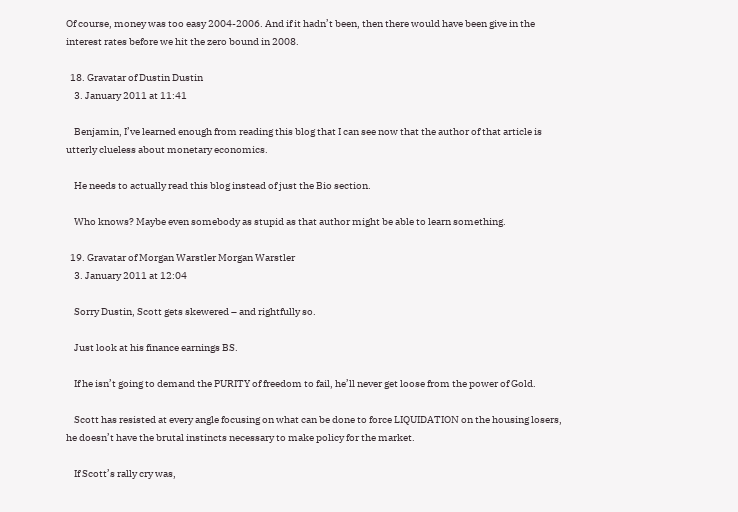Of course, money was too easy 2004-2006. And if it hadn’t been, then there would have been give in the interest rates before we hit the zero bound in 2008.

  18. Gravatar of Dustin Dustin
    3. January 2011 at 11:41

    Benjamin, I’ve learned enough from reading this blog that I can see now that the author of that article is utterly clueless about monetary economics.

    He needs to actually read this blog instead of just the Bio section.

    Who knows? Maybe even somebody as stupid as that author might be able to learn something.

  19. Gravatar of Morgan Warstler Morgan Warstler
    3. January 2011 at 12:04

    Sorry Dustin, Scott gets skewered – and rightfully so.

    Just look at his finance earnings BS.

    If he isn’t going to demand the PURITY of freedom to fail, he’ll never get loose from the power of Gold.

    Scott has resisted at every angle focusing on what can be done to force LIQUIDATION on the housing losers, he doesn’t have the brutal instincts necessary to make policy for the market.

    If Scott’s rally cry was,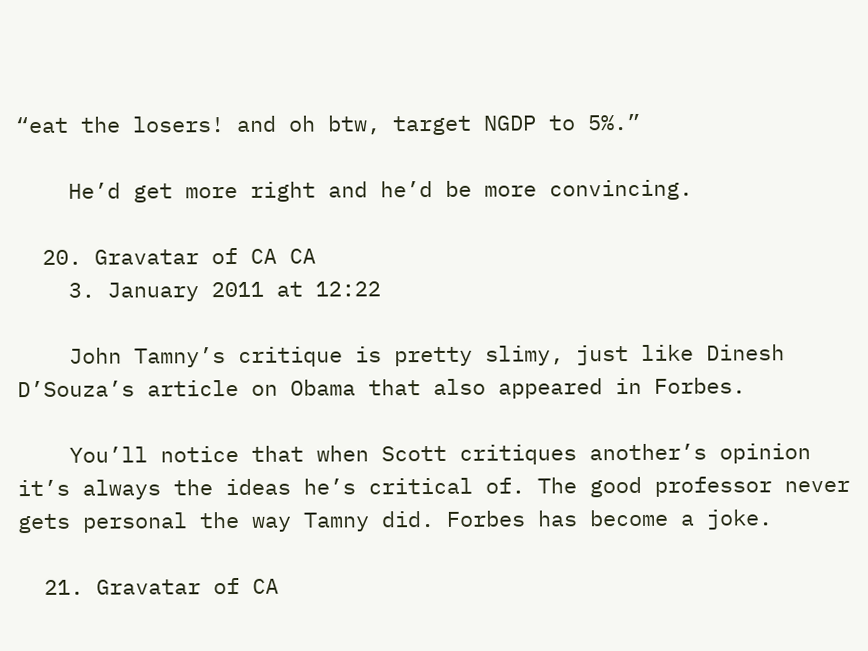“eat the losers! and oh btw, target NGDP to 5%.”

    He’d get more right and he’d be more convincing.

  20. Gravatar of CA CA
    3. January 2011 at 12:22

    John Tamny’s critique is pretty slimy, just like Dinesh D’Souza’s article on Obama that also appeared in Forbes.

    You’ll notice that when Scott critiques another’s opinion it’s always the ideas he’s critical of. The good professor never gets personal the way Tamny did. Forbes has become a joke.

  21. Gravatar of CA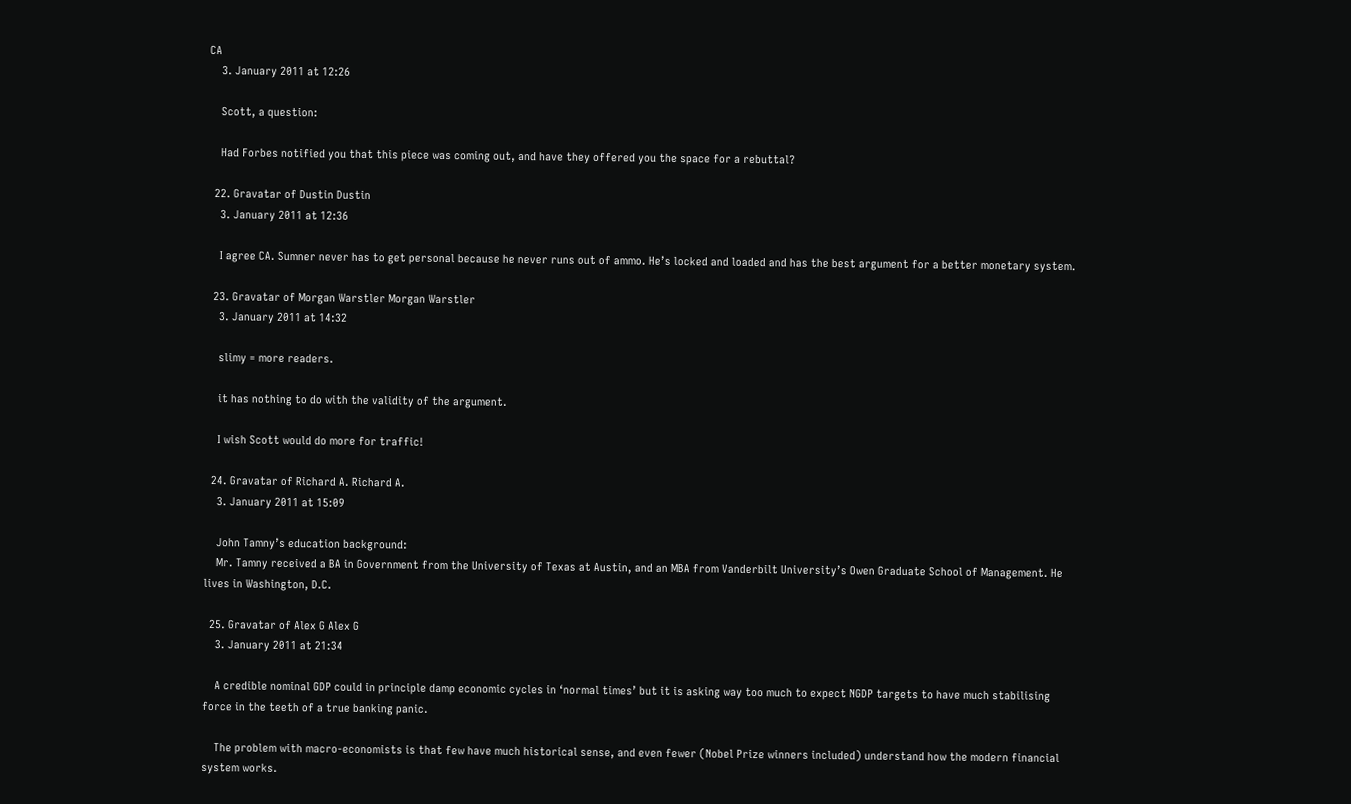CA
    3. January 2011 at 12:26

    Scott, a question:

    Had Forbes notified you that this piece was coming out, and have they offered you the space for a rebuttal?

  22. Gravatar of Dustin Dustin
    3. January 2011 at 12:36

    I agree CA. Sumner never has to get personal because he never runs out of ammo. He’s locked and loaded and has the best argument for a better monetary system.

  23. Gravatar of Morgan Warstler Morgan Warstler
    3. January 2011 at 14:32

    slimy = more readers.

    it has nothing to do with the validity of the argument.

    I wish Scott would do more for traffic!

  24. Gravatar of Richard A. Richard A.
    3. January 2011 at 15:09

    John Tamny’s education background:
    Mr. Tamny received a BA in Government from the University of Texas at Austin, and an MBA from Vanderbilt University’s Owen Graduate School of Management. He lives in Washington, D.C.

  25. Gravatar of Alex G Alex G
    3. January 2011 at 21:34

    A credible nominal GDP could in principle damp economic cycles in ‘normal times’ but it is asking way too much to expect NGDP targets to have much stabilising force in the teeth of a true banking panic.

    The problem with macro-economists is that few have much historical sense, and even fewer (Nobel Prize winners included) understand how the modern financial system works.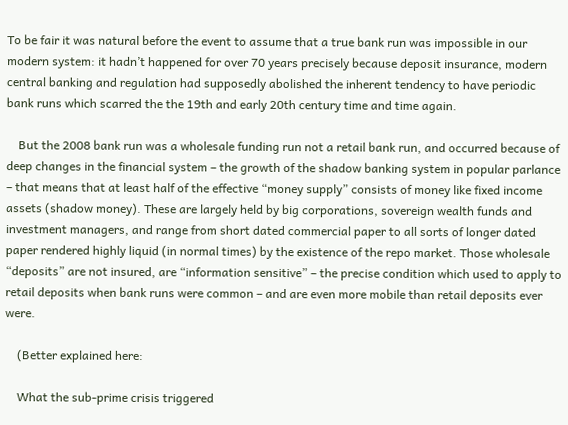To be fair it was natural before the event to assume that a true bank run was impossible in our modern system: it hadn’t happened for over 70 years precisely because deposit insurance, modern central banking and regulation had supposedly abolished the inherent tendency to have periodic bank runs which scarred the the 19th and early 20th century time and time again.

    But the 2008 bank run was a wholesale funding run not a retail bank run, and occurred because of deep changes in the financial system – the growth of the shadow banking system in popular parlance – that means that at least half of the effective “money supply” consists of money like fixed income assets (shadow money). These are largely held by big corporations, sovereign wealth funds and investment managers, and range from short dated commercial paper to all sorts of longer dated paper rendered highly liquid (in normal times) by the existence of the repo market. Those wholesale “deposits” are not insured, are “information sensitive” – the precise condition which used to apply to retail deposits when bank runs were common – and are even more mobile than retail deposits ever were.

    (Better explained here:

    What the sub-prime crisis triggered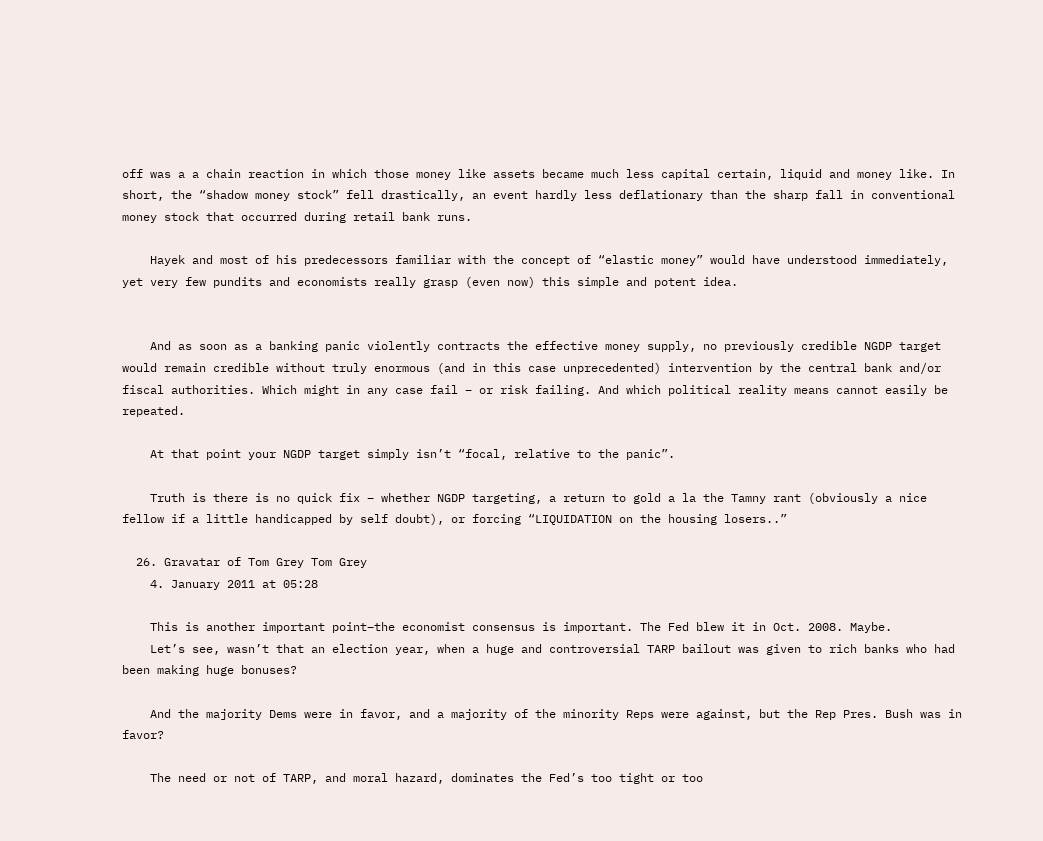off was a a chain reaction in which those money like assets became much less capital certain, liquid and money like. In short, the “shadow money stock” fell drastically, an event hardly less deflationary than the sharp fall in conventional money stock that occurred during retail bank runs.

    Hayek and most of his predecessors familiar with the concept of “elastic money” would have understood immediately, yet very few pundits and economists really grasp (even now) this simple and potent idea.


    And as soon as a banking panic violently contracts the effective money supply, no previously credible NGDP target would remain credible without truly enormous (and in this case unprecedented) intervention by the central bank and/or fiscal authorities. Which might in any case fail – or risk failing. And which political reality means cannot easily be repeated.

    At that point your NGDP target simply isn’t “focal, relative to the panic”.

    Truth is there is no quick fix – whether NGDP targeting, a return to gold a la the Tamny rant (obviously a nice fellow if a little handicapped by self doubt), or forcing “LIQUIDATION on the housing losers..”

  26. Gravatar of Tom Grey Tom Grey
    4. January 2011 at 05:28

    This is another important point–the economist consensus is important. The Fed blew it in Oct. 2008. Maybe.
    Let’s see, wasn’t that an election year, when a huge and controversial TARP bailout was given to rich banks who had been making huge bonuses?

    And the majority Dems were in favor, and a majority of the minority Reps were against, but the Rep Pres. Bush was in favor?

    The need or not of TARP, and moral hazard, dominates the Fed’s too tight or too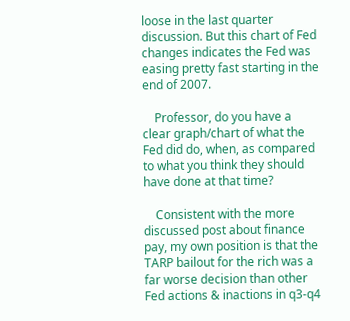loose in the last quarter discussion. But this chart of Fed changes indicates the Fed was easing pretty fast starting in the end of 2007.

    Professor, do you have a clear graph/chart of what the Fed did do, when, as compared to what you think they should have done at that time?

    Consistent with the more discussed post about finance pay, my own position is that the TARP bailout for the rich was a far worse decision than other Fed actions & inactions in q3-q4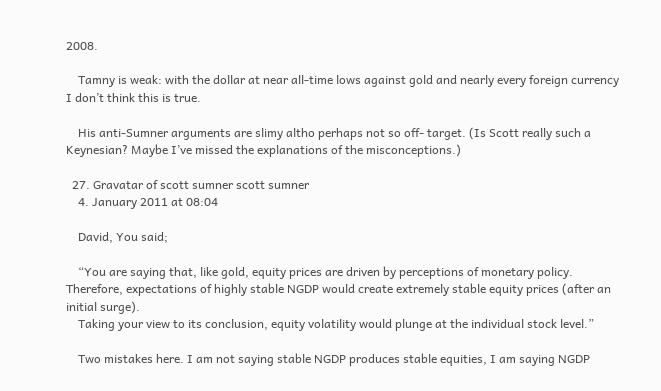2008.

    Tamny is weak: with the dollar at near all-time lows against gold and nearly every foreign currency I don’t think this is true.

    His anti-Sumner arguments are slimy altho perhaps not so off- target. (Is Scott really such a Keynesian? Maybe I’ve missed the explanations of the misconceptions.)

  27. Gravatar of scott sumner scott sumner
    4. January 2011 at 08:04

    David, You said;

    “You are saying that, like gold, equity prices are driven by perceptions of monetary policy. Therefore, expectations of highly stable NGDP would create extremely stable equity prices (after an initial surge).
    Taking your view to its conclusion, equity volatility would plunge at the individual stock level.”

    Two mistakes here. I am not saying stable NGDP produces stable equities, I am saying NGDP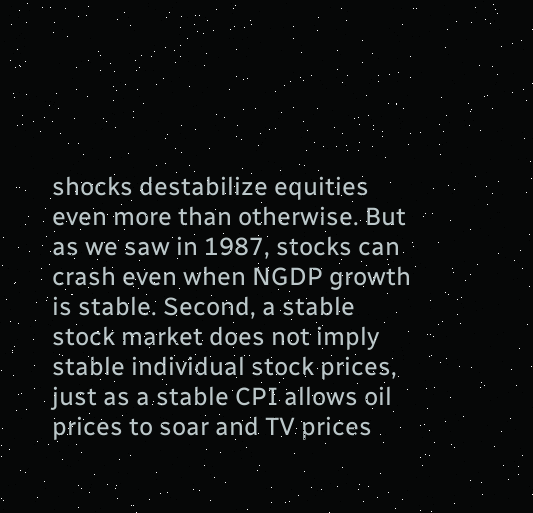shocks destabilize equities even more than otherwise. But as we saw in 1987, stocks can crash even when NGDP growth is stable. Second, a stable stock market does not imply stable individual stock prices, just as a stable CPI allows oil prices to soar and TV prices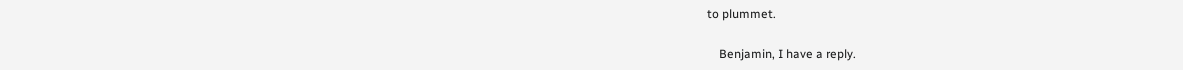to plummet.

    Benjamin, I have a reply.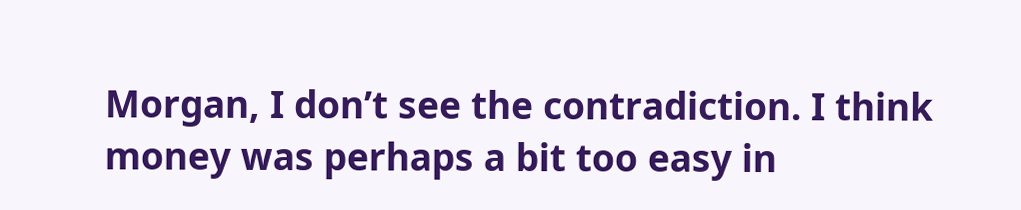Morgan, I don’t see the contradiction. I think money was perhaps a bit too easy in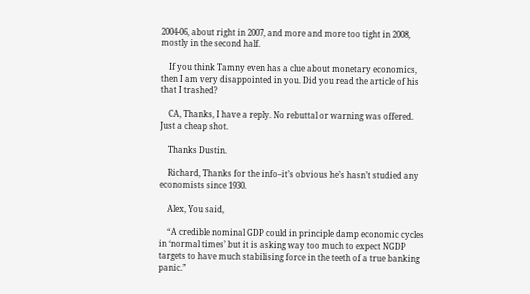2004-06, about right in 2007, and more and more too tight in 2008, mostly in the second half.

    If you think Tamny even has a clue about monetary economics, then I am very disappointed in you. Did you read the article of his that I trashed?

    CA, Thanks, I have a reply. No rebuttal or warning was offered. Just a cheap shot.

    Thanks Dustin.

    Richard, Thanks for the info–it’s obvious he’s hasn’t studied any economists since 1930.

    Alex, You said,

    “A credible nominal GDP could in principle damp economic cycles in ‘normal times’ but it is asking way too much to expect NGDP targets to have much stabilising force in the teeth of a true banking panic.”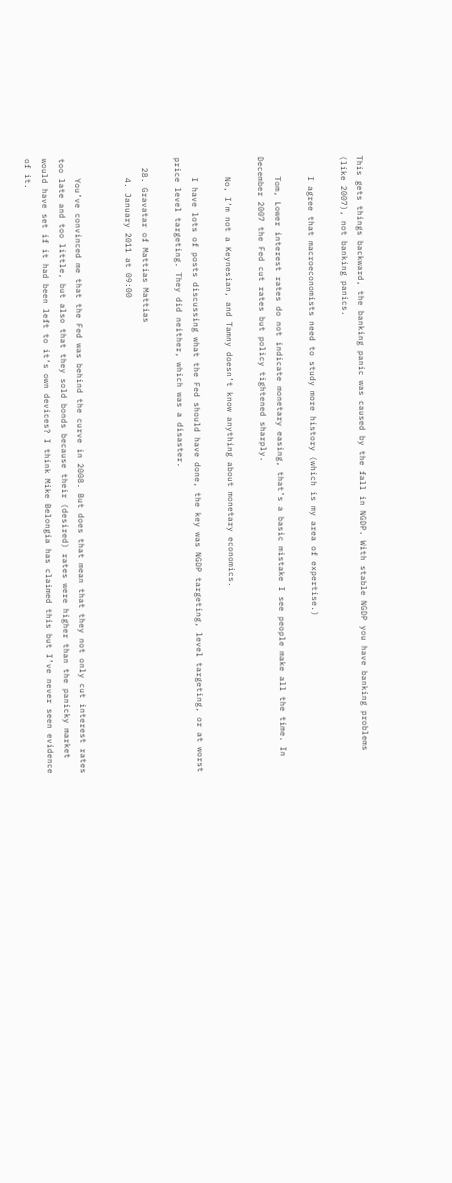This gets things backward, the banking panic was caused by the fall in NGDP. With stable NGDP you have banking problems (like 2007), not banking panics.

    I agree that macroeconomists need to study more history (which is my area of expertise.)

    Tom, Lower interest rates do not indicate monetary easing, that’s a basic mistake I see people make all the time. In December 2007 the Fed cut rates but policy tightened sharply.

    No, I’m not a Keynesian, and Tamny doesn’t know anything about monetary economics.

    I have lots of posts discussing what the Fed should have done, the key was NGDP targeting, level targeting, or at worst price level targeting. They did neither, which was a disaster.

  28. Gravatar of Mattias Mattias
    4. January 2011 at 09:00


    You’ve convinced me that the Fed was behind the curve in 2008. But does that mean that they not only cut interest rates too late and too little, but also that they sold bonds because their (desired) rates were higher than the panicky market would have set if it had been left to it’s own devices? I think Mike Belongia has claimed this but I’ve never seen evidence of it.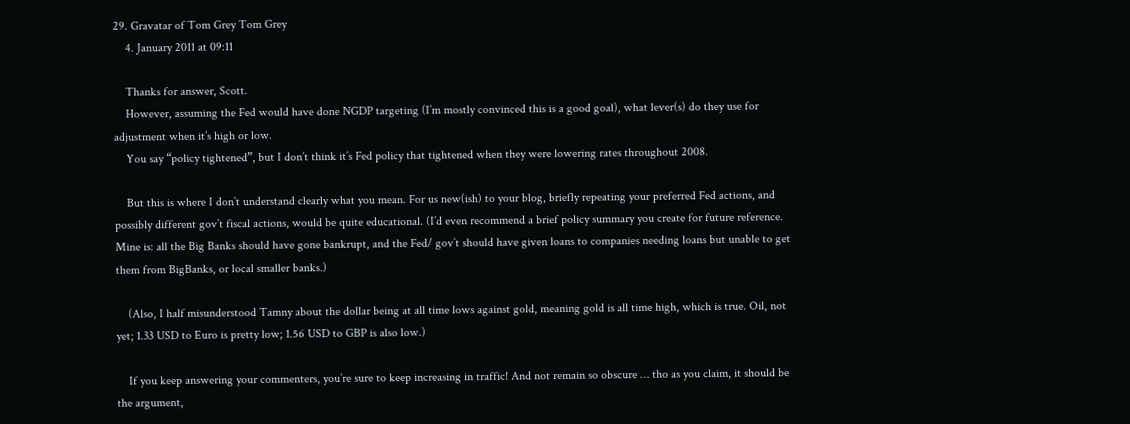29. Gravatar of Tom Grey Tom Grey
    4. January 2011 at 09:11

    Thanks for answer, Scott.
    However, assuming the Fed would have done NGDP targeting (I’m mostly convinced this is a good goal), what lever(s) do they use for adjustment when it’s high or low.
    You say “policy tightened”, but I don’t think it’s Fed policy that tightened when they were lowering rates throughout 2008.

    But this is where I don’t understand clearly what you mean. For us new(ish) to your blog, briefly repeating your preferred Fed actions, and possibly different gov’t fiscal actions, would be quite educational. (I’d even recommend a brief policy summary you create for future reference. Mine is: all the Big Banks should have gone bankrupt, and the Fed/ gov’t should have given loans to companies needing loans but unable to get them from BigBanks, or local smaller banks.)

    (Also, I half misunderstood Tamny about the dollar being at all time lows against gold, meaning gold is all time high, which is true. Oil, not yet; 1.33 USD to Euro is pretty low; 1.56 USD to GBP is also low.)

    If you keep answering your commenters, you’re sure to keep increasing in traffic! And not remain so obscure … tho as you claim, it should be the argument,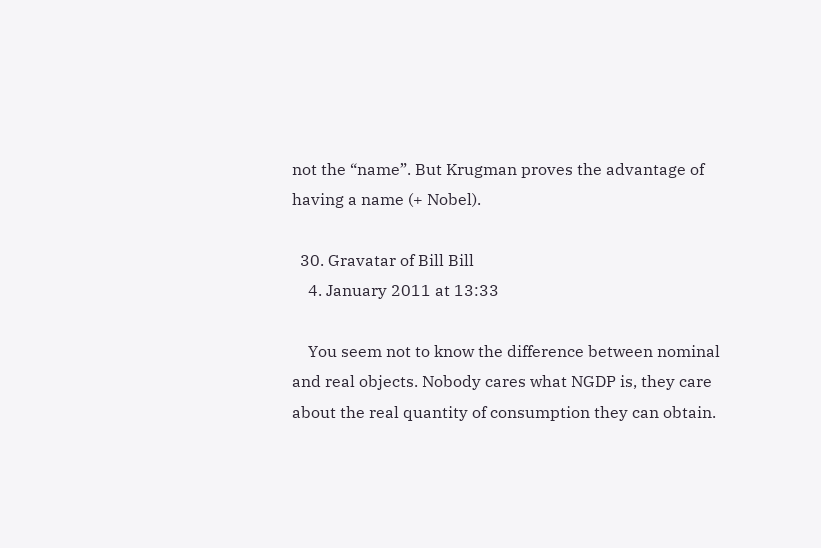not the “name”. But Krugman proves the advantage of having a name (+ Nobel).

  30. Gravatar of Bill Bill
    4. January 2011 at 13:33

    You seem not to know the difference between nominal and real objects. Nobody cares what NGDP is, they care about the real quantity of consumption they can obtain.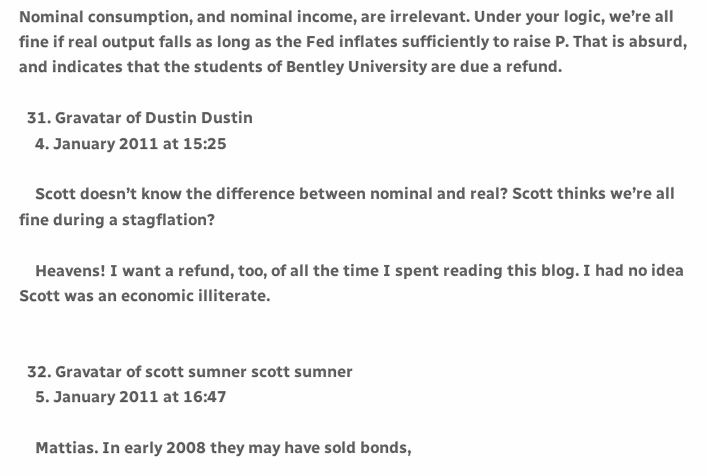Nominal consumption, and nominal income, are irrelevant. Under your logic, we’re all fine if real output falls as long as the Fed inflates sufficiently to raise P. That is absurd, and indicates that the students of Bentley University are due a refund.

  31. Gravatar of Dustin Dustin
    4. January 2011 at 15:25

    Scott doesn’t know the difference between nominal and real? Scott thinks we’re all fine during a stagflation?

    Heavens! I want a refund, too, of all the time I spent reading this blog. I had no idea Scott was an economic illiterate.


  32. Gravatar of scott sumner scott sumner
    5. January 2011 at 16:47

    Mattias. In early 2008 they may have sold bonds,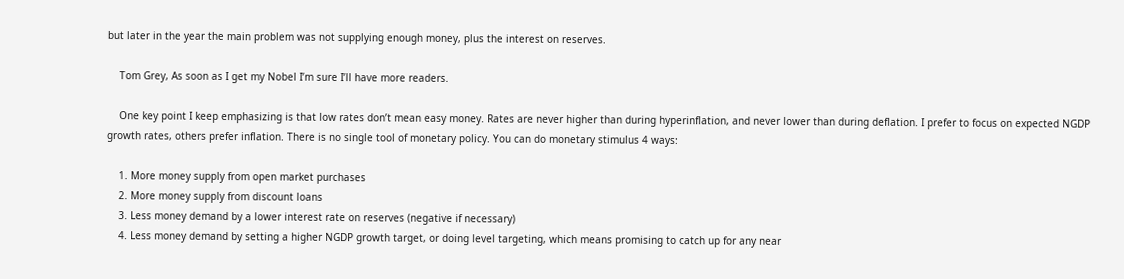but later in the year the main problem was not supplying enough money, plus the interest on reserves.

    Tom Grey, As soon as I get my Nobel I’m sure I’ll have more readers.

    One key point I keep emphasizing is that low rates don’t mean easy money. Rates are never higher than during hyperinflation, and never lower than during deflation. I prefer to focus on expected NGDP growth rates, others prefer inflation. There is no single tool of monetary policy. You can do monetary stimulus 4 ways:

    1. More money supply from open market purchases
    2. More money supply from discount loans
    3. Less money demand by a lower interest rate on reserves (negative if necessary)
    4. Less money demand by setting a higher NGDP growth target, or doing level targeting, which means promising to catch up for any near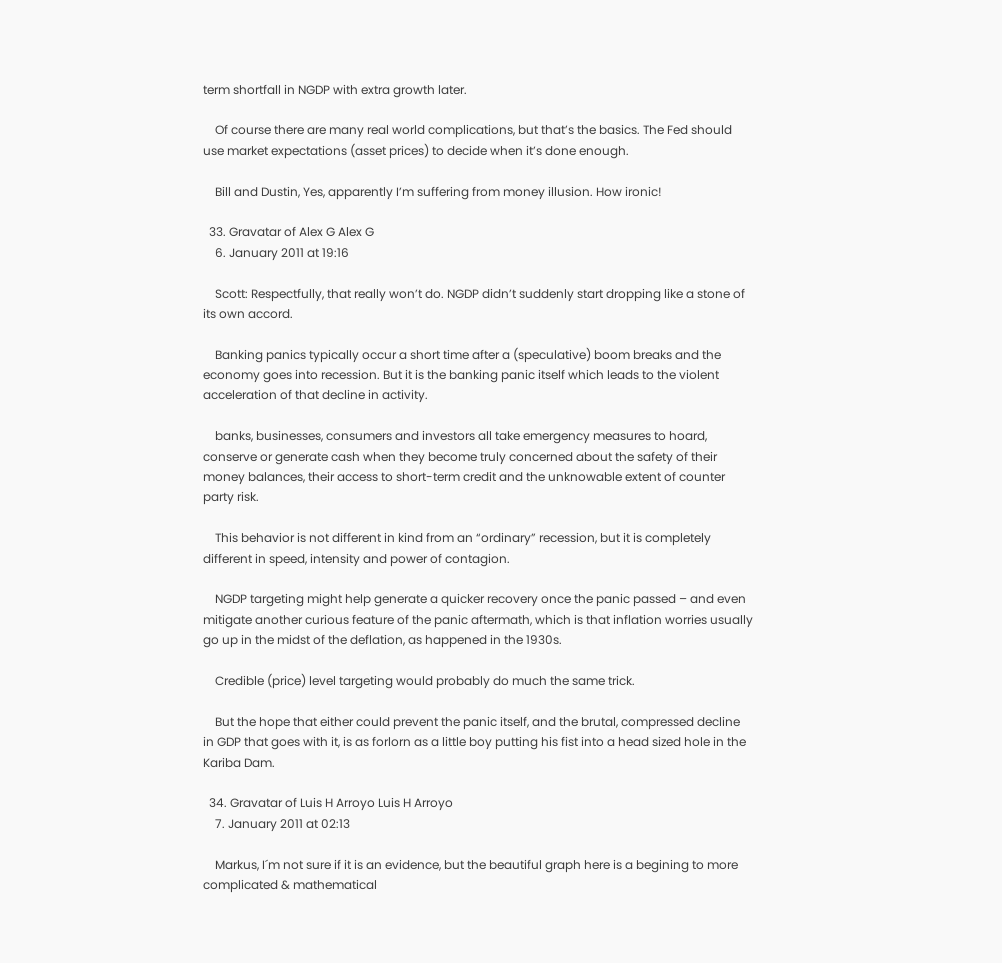term shortfall in NGDP with extra growth later.

    Of course there are many real world complications, but that’s the basics. The Fed should use market expectations (asset prices) to decide when it’s done enough.

    Bill and Dustin, Yes, apparently I’m suffering from money illusion. How ironic!

  33. Gravatar of Alex G Alex G
    6. January 2011 at 19:16

    Scott: Respectfully, that really won’t do. NGDP didn’t suddenly start dropping like a stone of its own accord.

    Banking panics typically occur a short time after a (speculative) boom breaks and the economy goes into recession. But it is the banking panic itself which leads to the violent acceleration of that decline in activity.

    banks, businesses, consumers and investors all take emergency measures to hoard, conserve or generate cash when they become truly concerned about the safety of their money balances, their access to short-term credit and the unknowable extent of counter party risk.

    This behavior is not different in kind from an “ordinary” recession, but it is completely different in speed, intensity and power of contagion.

    NGDP targeting might help generate a quicker recovery once the panic passed – and even mitigate another curious feature of the panic aftermath, which is that inflation worries usually go up in the midst of the deflation, as happened in the 1930s.

    Credible (price) level targeting would probably do much the same trick.

    But the hope that either could prevent the panic itself, and the brutal, compressed decline in GDP that goes with it, is as forlorn as a little boy putting his fist into a head sized hole in the Kariba Dam.

  34. Gravatar of Luis H Arroyo Luis H Arroyo
    7. January 2011 at 02:13

    Markus, I´m not sure if it is an evidence, but the beautiful graph here is a begining to more complicated & mathematical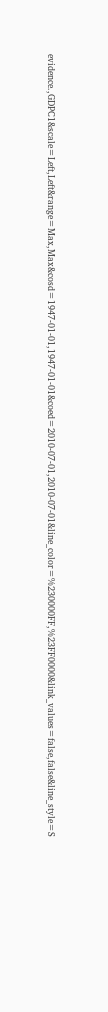evidence.,GDPC1&scale=Left,Left&range=Max,Max&cosd=1947-01-01,1947-01-01&coed=2010-07-01,2010-07-01&line_color=%230000FF,%23FF0000&link_values=false,false&line_style=S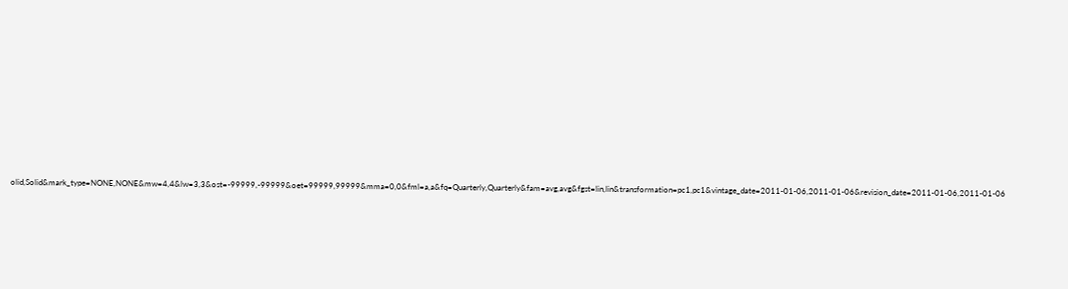olid,Solid&mark_type=NONE,NONE&mw=4,4&lw=3,3&ost=-99999,-99999&oet=99999,99999&mma=0,0&fml=a,a&fq=Quarterly,Quarterly&fam=avg,avg&fgst=lin,lin&transformation=pc1,pc1&vintage_date=2011-01-06,2011-01-06&revision_date=2011-01-06,2011-01-06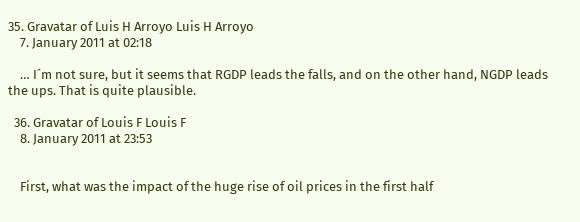35. Gravatar of Luis H Arroyo Luis H Arroyo
    7. January 2011 at 02:18

    … I´m not sure, but it seems that RGDP leads the falls, and on the other hand, NGDP leads the ups. That is quite plausible.

  36. Gravatar of Louis F Louis F
    8. January 2011 at 23:53


    First, what was the impact of the huge rise of oil prices in the first half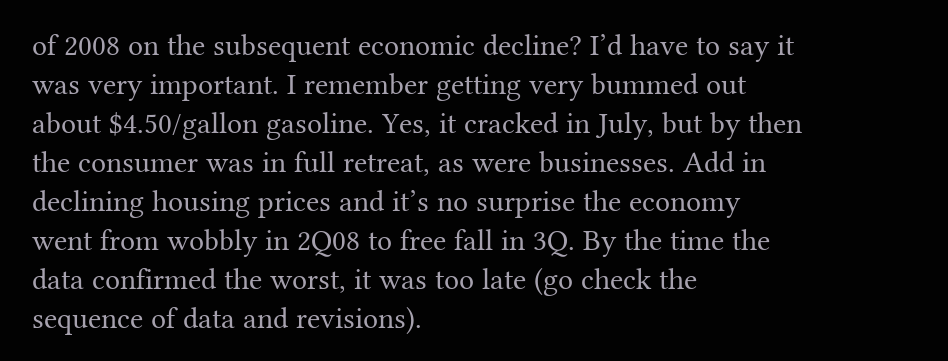of 2008 on the subsequent economic decline? I’d have to say it was very important. I remember getting very bummed out about $4.50/gallon gasoline. Yes, it cracked in July, but by then the consumer was in full retreat, as were businesses. Add in declining housing prices and it’s no surprise the economy went from wobbly in 2Q08 to free fall in 3Q. By the time the data confirmed the worst, it was too late (go check the sequence of data and revisions).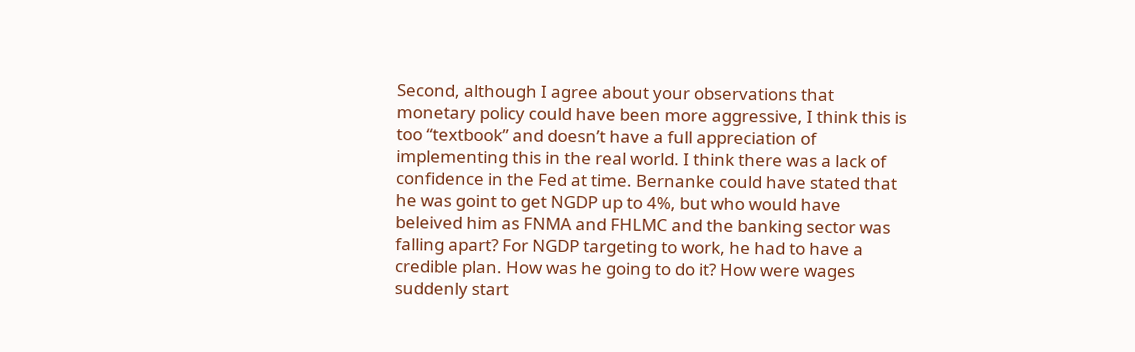Second, although I agree about your observations that monetary policy could have been more aggressive, I think this is too “textbook” and doesn’t have a full appreciation of implementing this in the real world. I think there was a lack of confidence in the Fed at time. Bernanke could have stated that he was goint to get NGDP up to 4%, but who would have beleived him as FNMA and FHLMC and the banking sector was falling apart? For NGDP targeting to work, he had to have a credible plan. How was he going to do it? How were wages suddenly start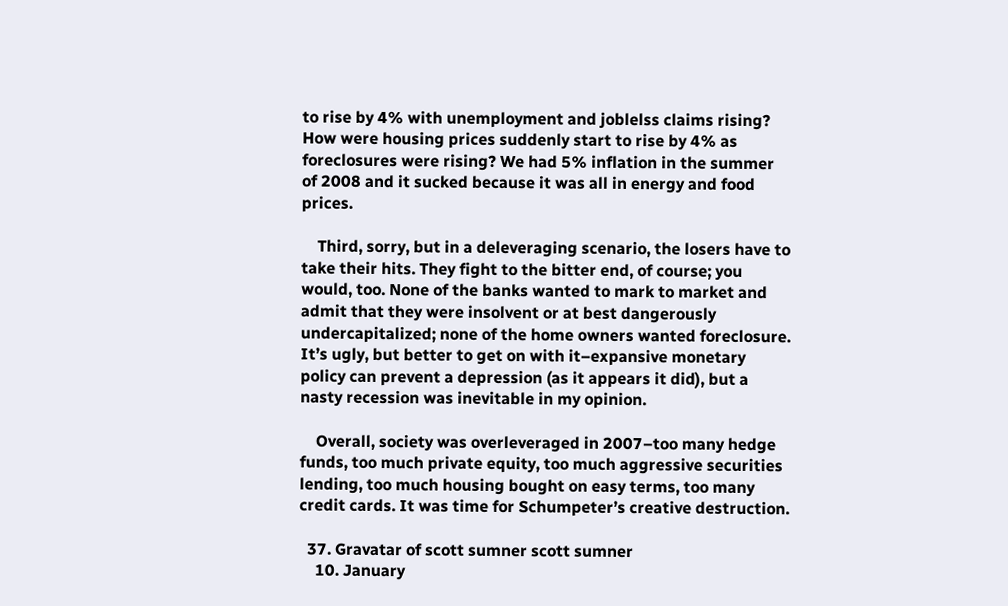to rise by 4% with unemployment and joblelss claims rising? How were housing prices suddenly start to rise by 4% as foreclosures were rising? We had 5% inflation in the summer of 2008 and it sucked because it was all in energy and food prices.

    Third, sorry, but in a deleveraging scenario, the losers have to take their hits. They fight to the bitter end, of course; you would, too. None of the banks wanted to mark to market and admit that they were insolvent or at best dangerously undercapitalized; none of the home owners wanted foreclosure. It’s ugly, but better to get on with it–expansive monetary policy can prevent a depression (as it appears it did), but a nasty recession was inevitable in my opinion.

    Overall, society was overleveraged in 2007–too many hedge funds, too much private equity, too much aggressive securities lending, too much housing bought on easy terms, too many credit cards. It was time for Schumpeter’s creative destruction.

  37. Gravatar of scott sumner scott sumner
    10. January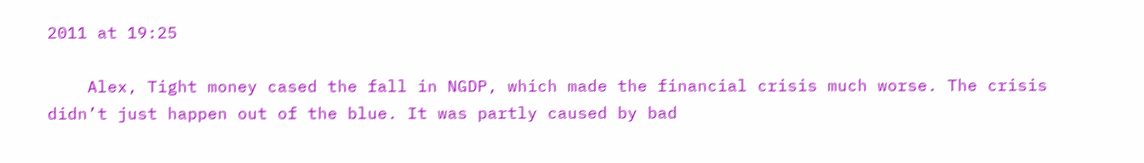2011 at 19:25

    Alex, Tight money cased the fall in NGDP, which made the financial crisis much worse. The crisis didn’t just happen out of the blue. It was partly caused by bad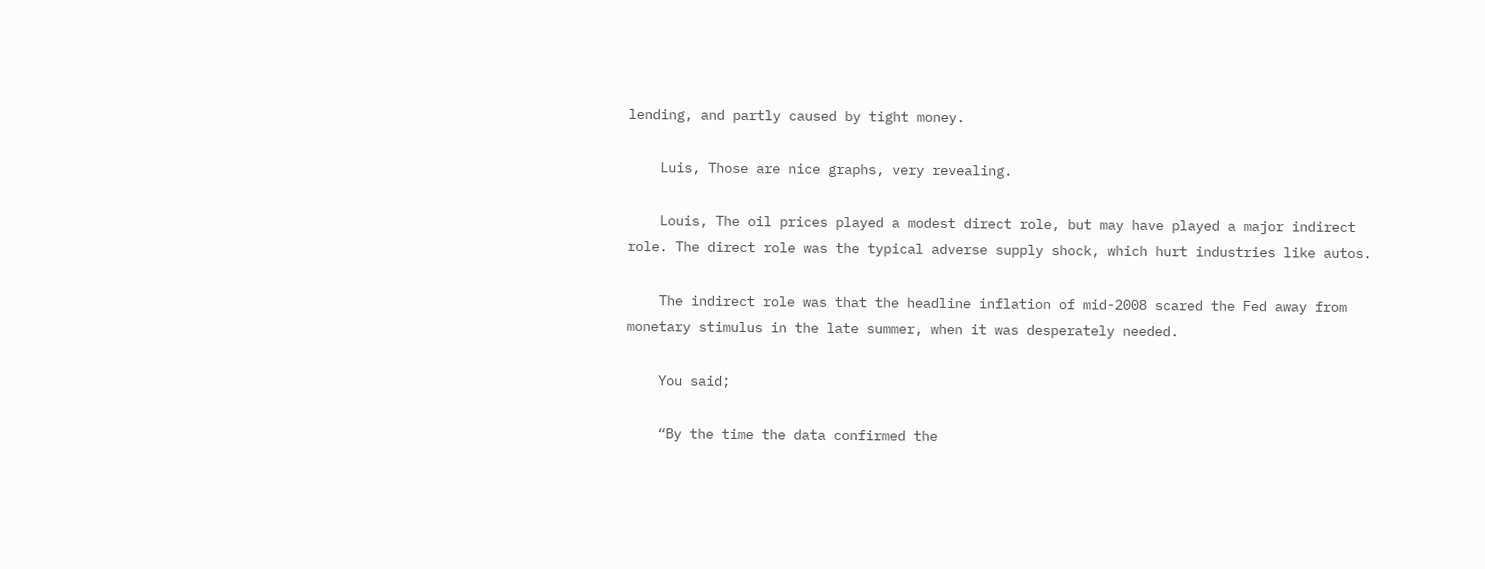lending, and partly caused by tight money.

    Luis, Those are nice graphs, very revealing.

    Louis, The oil prices played a modest direct role, but may have played a major indirect role. The direct role was the typical adverse supply shock, which hurt industries like autos.

    The indirect role was that the headline inflation of mid-2008 scared the Fed away from monetary stimulus in the late summer, when it was desperately needed.

    You said;

    “By the time the data confirmed the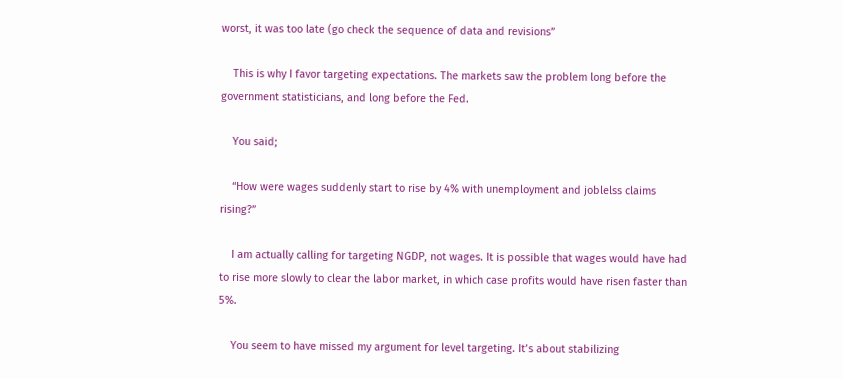worst, it was too late (go check the sequence of data and revisions”

    This is why I favor targeting expectations. The markets saw the problem long before the government statisticians, and long before the Fed.

    You said;

    “How were wages suddenly start to rise by 4% with unemployment and joblelss claims rising?”

    I am actually calling for targeting NGDP, not wages. It is possible that wages would have had to rise more slowly to clear the labor market, in which case profits would have risen faster than 5%.

    You seem to have missed my argument for level targeting. It’s about stabilizing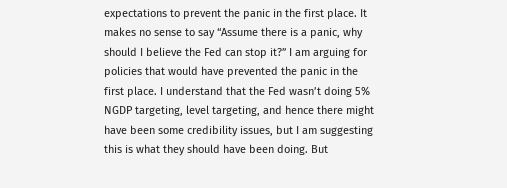expectations to prevent the panic in the first place. It makes no sense to say “Assume there is a panic, why should I believe the Fed can stop it?” I am arguing for policies that would have prevented the panic in the first place. I understand that the Fed wasn’t doing 5% NGDP targeting, level targeting, and hence there might have been some credibility issues, but I am suggesting this is what they should have been doing. But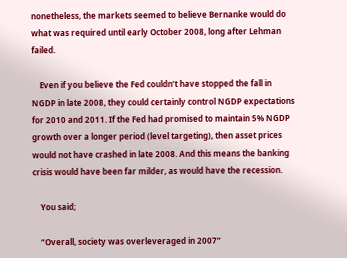nonetheless, the markets seemed to believe Bernanke would do what was required until early October 2008, long after Lehman failed.

    Even if you believe the Fed couldn’t have stopped the fall in NGDP in late 2008, they could certainly control NGDP expectations for 2010 and 2011. If the Fed had promised to maintain 5% NGDP growth over a longer period (level targeting), then asset prices would not have crashed in late 2008. And this means the banking crisis would have been far milder, as would have the recession.

    You said;

    “Overall, society was overleveraged in 2007”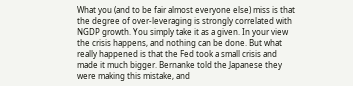What you (and to be fair almost everyone else) miss is that the degree of over-leveraging is strongly correlated with NGDP growth. You simply take it as a given. In your view the crisis happens, and nothing can be done. But what really happened is that the Fed took a small crisis and made it much bigger. Bernanke told the Japanese they were making this mistake, and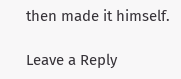then made it himself.

Leave a Reply